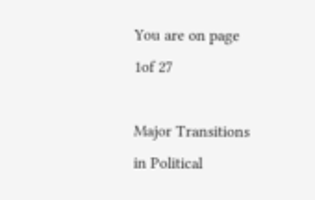You are on page 1of 27

Major Transitions in Political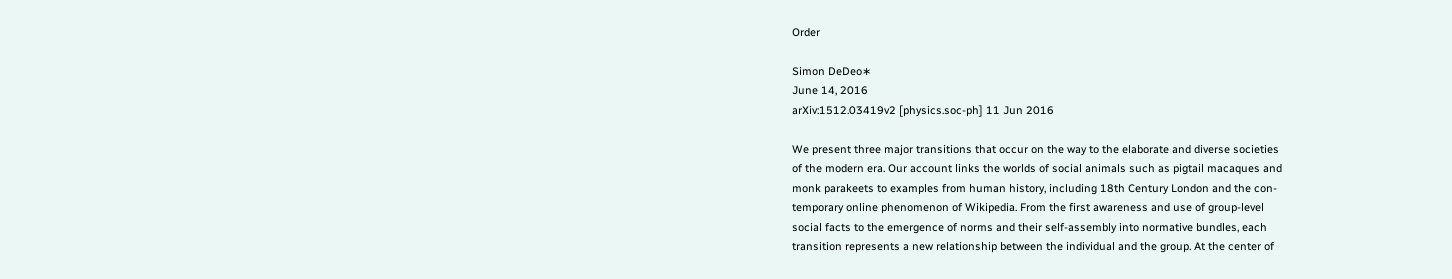Order

Simon DeDeo∗
June 14, 2016
arXiv:1512.03419v2 [physics.soc-ph] 11 Jun 2016

We present three major transitions that occur on the way to the elaborate and diverse societies
of the modern era. Our account links the worlds of social animals such as pigtail macaques and
monk parakeets to examples from human history, including 18th Century London and the con-
temporary online phenomenon of Wikipedia. From the first awareness and use of group-level
social facts to the emergence of norms and their self-assembly into normative bundles, each
transition represents a new relationship between the individual and the group. At the center of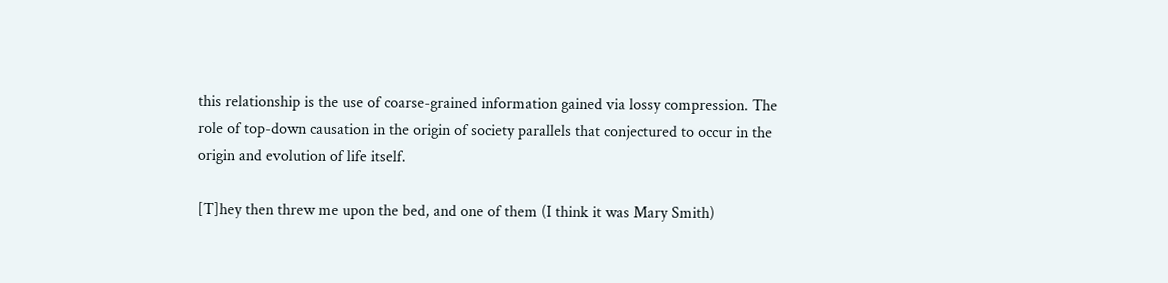this relationship is the use of coarse-grained information gained via lossy compression. The
role of top-down causation in the origin of society parallels that conjectured to occur in the
origin and evolution of life itself.

[T]hey then threw me upon the bed, and one of them (I think it was Mary Smith)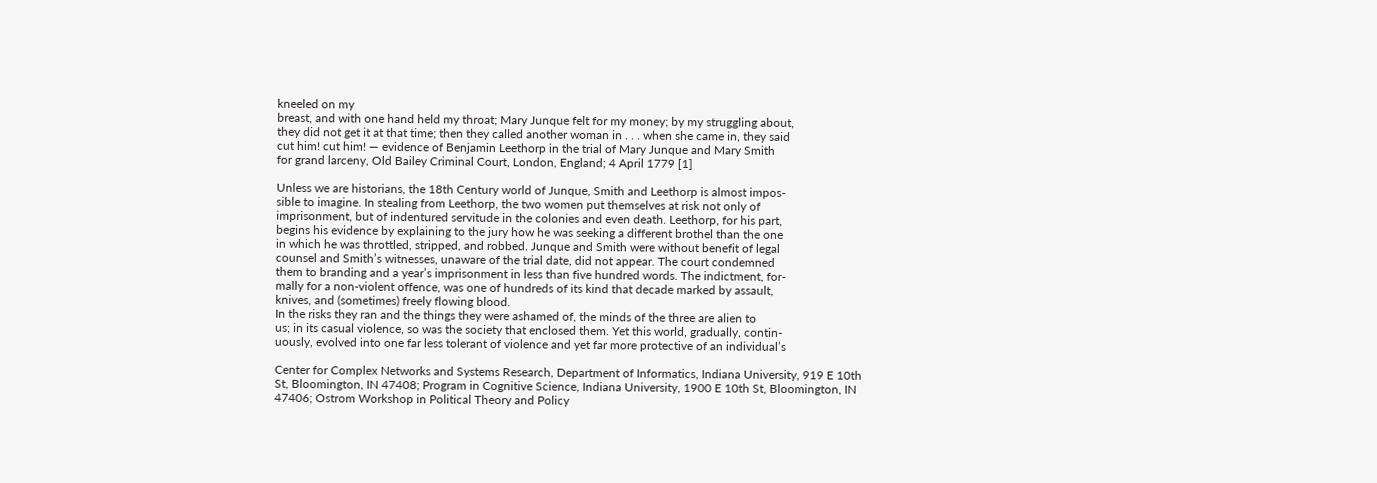kneeled on my
breast, and with one hand held my throat; Mary Junque felt for my money; by my struggling about,
they did not get it at that time; then they called another woman in . . . when she came in, they said
cut him! cut him! — evidence of Benjamin Leethorp in the trial of Mary Junque and Mary Smith
for grand larceny, Old Bailey Criminal Court, London, England; 4 April 1779 [1]

Unless we are historians, the 18th Century world of Junque, Smith and Leethorp is almost impos-
sible to imagine. In stealing from Leethorp, the two women put themselves at risk not only of
imprisonment, but of indentured servitude in the colonies and even death. Leethorp, for his part,
begins his evidence by explaining to the jury how he was seeking a different brothel than the one
in which he was throttled, stripped, and robbed. Junque and Smith were without benefit of legal
counsel and Smith’s witnesses, unaware of the trial date, did not appear. The court condemned
them to branding and a year’s imprisonment in less than five hundred words. The indictment, for-
mally for a non-violent offence, was one of hundreds of its kind that decade marked by assault,
knives, and (sometimes) freely flowing blood.
In the risks they ran and the things they were ashamed of, the minds of the three are alien to
us; in its casual violence, so was the society that enclosed them. Yet this world, gradually, contin-
uously, evolved into one far less tolerant of violence and yet far more protective of an individual’s

Center for Complex Networks and Systems Research, Department of Informatics, Indiana University, 919 E 10th
St, Bloomington, IN 47408; Program in Cognitive Science, Indiana University, 1900 E 10th St, Bloomington, IN
47406; Ostrom Workshop in Political Theory and Policy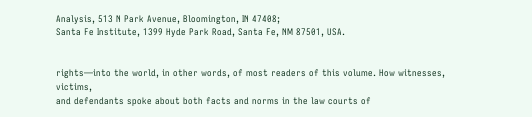Analysis, 513 N Park Avenue, Bloomington, IN 47408;
Santa Fe Institute, 1399 Hyde Park Road, Santa Fe, NM 87501, USA.


rights—into the world, in other words, of most readers of this volume. How witnesses, victims,
and defendants spoke about both facts and norms in the law courts of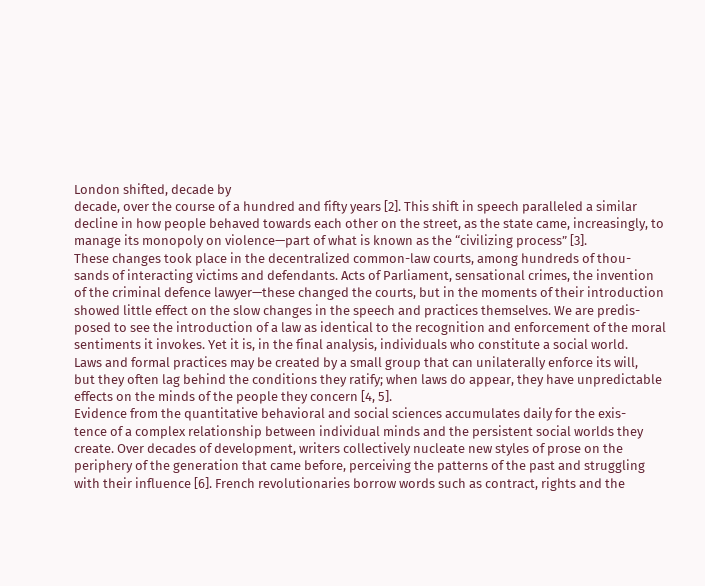London shifted, decade by
decade, over the course of a hundred and fifty years [2]. This shift in speech paralleled a similar
decline in how people behaved towards each other on the street, as the state came, increasingly, to
manage its monopoly on violence—part of what is known as the “civilizing process” [3].
These changes took place in the decentralized common-law courts, among hundreds of thou-
sands of interacting victims and defendants. Acts of Parliament, sensational crimes, the invention
of the criminal defence lawyer—these changed the courts, but in the moments of their introduction
showed little effect on the slow changes in the speech and practices themselves. We are predis-
posed to see the introduction of a law as identical to the recognition and enforcement of the moral
sentiments it invokes. Yet it is, in the final analysis, individuals who constitute a social world.
Laws and formal practices may be created by a small group that can unilaterally enforce its will,
but they often lag behind the conditions they ratify; when laws do appear, they have unpredictable
effects on the minds of the people they concern [4, 5].
Evidence from the quantitative behavioral and social sciences accumulates daily for the exis-
tence of a complex relationship between individual minds and the persistent social worlds they
create. Over decades of development, writers collectively nucleate new styles of prose on the
periphery of the generation that came before, perceiving the patterns of the past and struggling
with their influence [6]. French revolutionaries borrow words such as contract, rights and the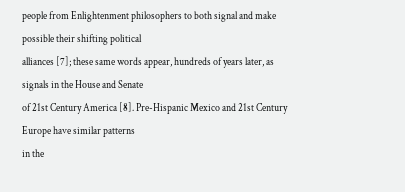people from Enlightenment philosophers to both signal and make possible their shifting political
alliances [7]; these same words appear, hundreds of years later, as signals in the House and Senate
of 21st Century America [8]. Pre-Hispanic Mexico and 21st Century Europe have similar patterns
in the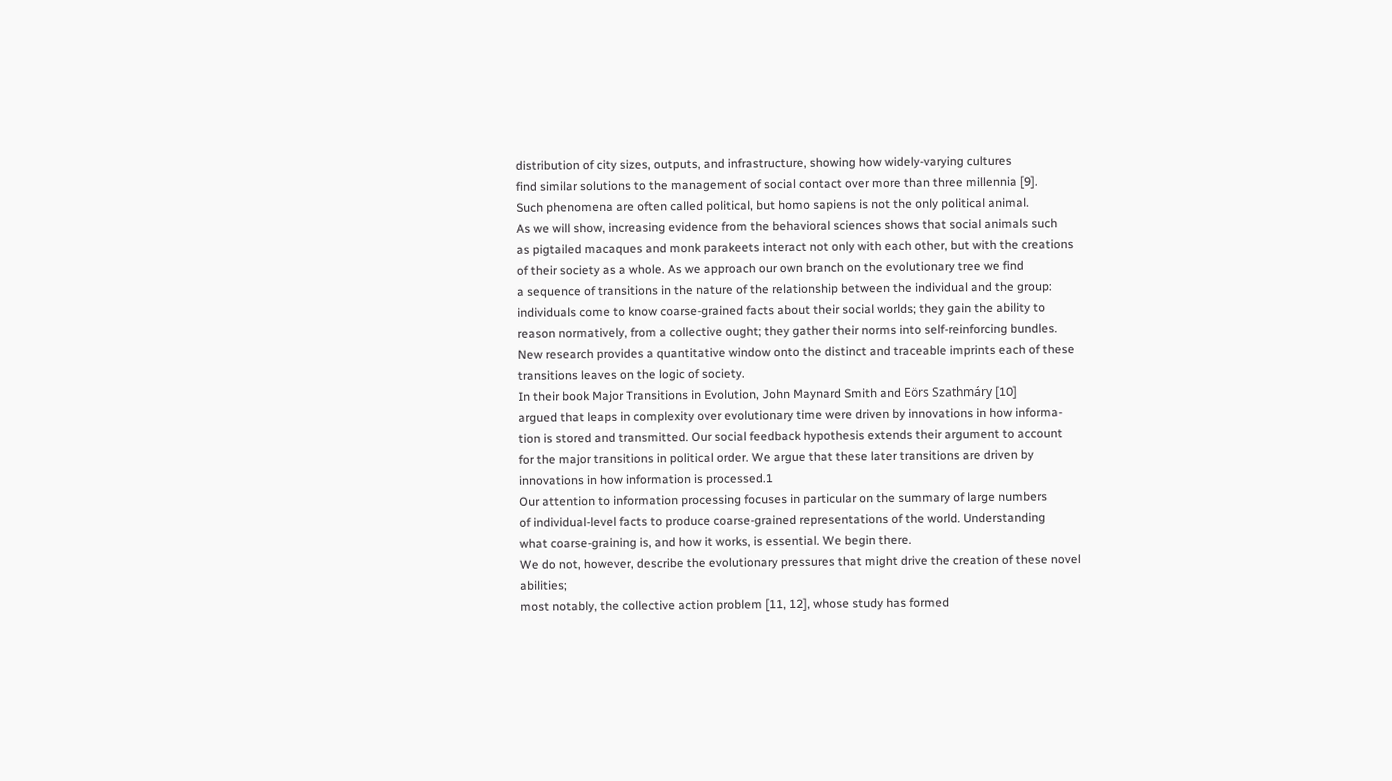distribution of city sizes, outputs, and infrastructure, showing how widely-varying cultures
find similar solutions to the management of social contact over more than three millennia [9].
Such phenomena are often called political, but homo sapiens is not the only political animal.
As we will show, increasing evidence from the behavioral sciences shows that social animals such
as pigtailed macaques and monk parakeets interact not only with each other, but with the creations
of their society as a whole. As we approach our own branch on the evolutionary tree we find
a sequence of transitions in the nature of the relationship between the individual and the group:
individuals come to know coarse-grained facts about their social worlds; they gain the ability to
reason normatively, from a collective ought; they gather their norms into self-reinforcing bundles.
New research provides a quantitative window onto the distinct and traceable imprints each of these
transitions leaves on the logic of society.
In their book Major Transitions in Evolution, John Maynard Smith and Eörs Szathmáry [10]
argued that leaps in complexity over evolutionary time were driven by innovations in how informa-
tion is stored and transmitted. Our social feedback hypothesis extends their argument to account
for the major transitions in political order. We argue that these later transitions are driven by
innovations in how information is processed.1
Our attention to information processing focuses in particular on the summary of large numbers
of individual-level facts to produce coarse-grained representations of the world. Understanding
what coarse-graining is, and how it works, is essential. We begin there.
We do not, however, describe the evolutionary pressures that might drive the creation of these novel abilities;
most notably, the collective action problem [11, 12], whose study has formed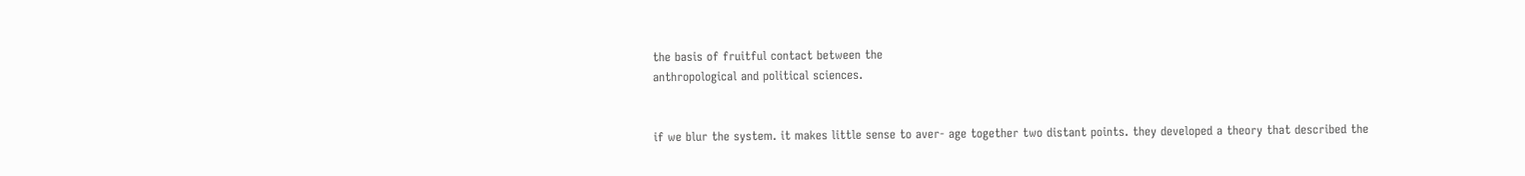the basis of fruitful contact between the
anthropological and political sciences.


if we blur the system. it makes little sense to aver- age together two distant points. they developed a theory that described the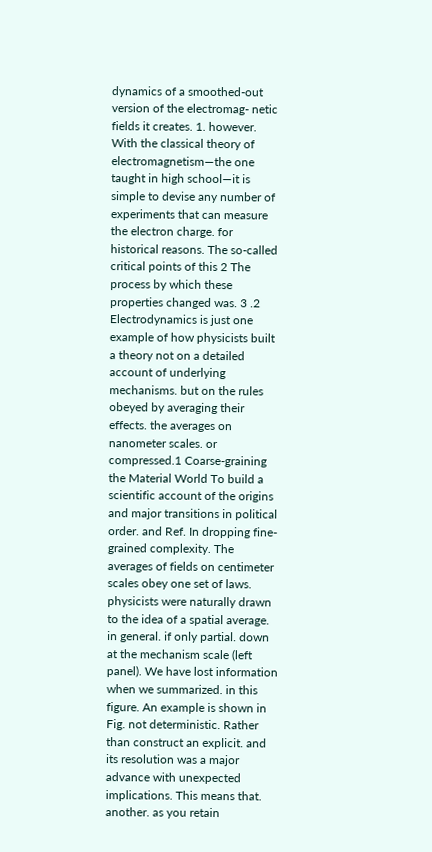dynamics of a smoothed-out version of the electromag- netic fields it creates. 1. however. With the classical theory of electromagnetism—the one taught in high school—it is simple to devise any number of experiments that can measure the electron charge. for historical reasons. The so-called critical points of this 2 The process by which these properties changed was. 3 .2 Electrodynamics is just one example of how physicists built a theory not on a detailed account of underlying mechanisms. but on the rules obeyed by averaging their effects. the averages on nanometer scales. or compressed.1 Coarse-graining the Material World To build a scientific account of the origins and major transitions in political order. and Ref. In dropping fine-grained complexity. The averages of fields on centimeter scales obey one set of laws. physicists were naturally drawn to the idea of a spatial average. in general. if only partial. down at the mechanism scale (left panel). We have lost information when we summarized. in this figure. An example is shown in Fig. not deterministic. Rather than construct an explicit. and its resolution was a major advance with unexpected implications. This means that. another. as you retain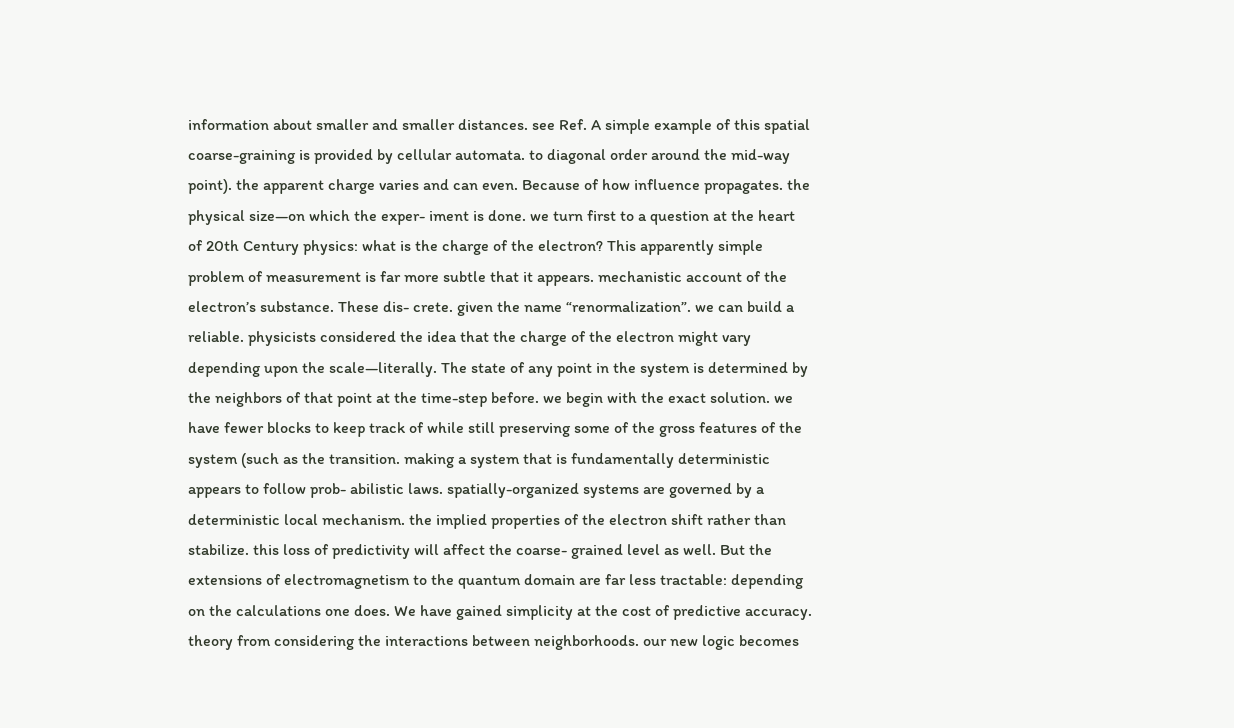information about smaller and smaller distances. see Ref. A simple example of this spatial coarse-graining is provided by cellular automata. to diagonal order around the mid-way point). the apparent charge varies and can even. Because of how influence propagates. the physical size—on which the exper- iment is done. we turn first to a question at the heart of 20th Century physics: what is the charge of the electron? This apparently simple problem of measurement is far more subtle that it appears. mechanistic account of the electron’s substance. These dis- crete. given the name “renormalization”. we can build a reliable. physicists considered the idea that the charge of the electron might vary depending upon the scale—literally. The state of any point in the system is determined by the neighbors of that point at the time-step before. we begin with the exact solution. we have fewer blocks to keep track of while still preserving some of the gross features of the system (such as the transition. making a system that is fundamentally deterministic appears to follow prob- abilistic laws. spatially-organized systems are governed by a deterministic local mechanism. the implied properties of the electron shift rather than stabilize. this loss of predictivity will affect the coarse- grained level as well. But the extensions of electromagnetism to the quantum domain are far less tractable: depending on the calculations one does. We have gained simplicity at the cost of predictive accuracy. theory from considering the interactions between neighborhoods. our new logic becomes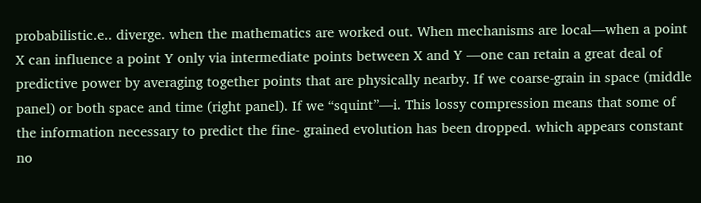probabilistic.e.. diverge. when the mathematics are worked out. When mechanisms are local—when a point X can influence a point Y only via intermediate points between X and Y —one can retain a great deal of predictive power by averaging together points that are physically nearby. If we coarse-grain in space (middle panel) or both space and time (right panel). If we “squint”—i. This lossy compression means that some of the information necessary to predict the fine- grained evolution has been dropped. which appears constant no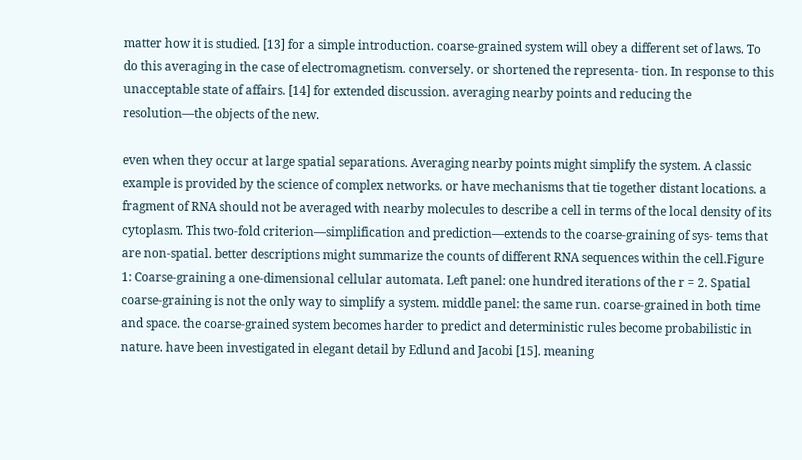matter how it is studied. [13] for a simple introduction. coarse-grained system will obey a different set of laws. To do this averaging in the case of electromagnetism. conversely. or shortened the representa- tion. In response to this unacceptable state of affairs. [14] for extended discussion. averaging nearby points and reducing the resolution—the objects of the new.

even when they occur at large spatial separations. Averaging nearby points might simplify the system. A classic example is provided by the science of complex networks. or have mechanisms that tie together distant locations. a fragment of RNA should not be averaged with nearby molecules to describe a cell in terms of the local density of its cytoplasm. This two-fold criterion—simplification and prediction—extends to the coarse-graining of sys- tems that are non-spatial. better descriptions might summarize the counts of different RNA sequences within the cell.Figure 1: Coarse-graining a one-dimensional cellular automata. Left panel: one hundred iterations of the r = 2. Spatial coarse-graining is not the only way to simplify a system. middle panel: the same run. coarse-grained in both time and space. the coarse-grained system becomes harder to predict and deterministic rules become probabilistic in nature. have been investigated in elegant detail by Edlund and Jacobi [15]. meaning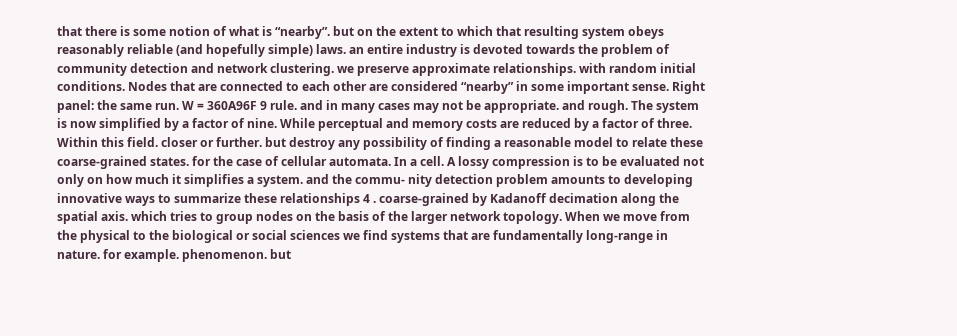that there is some notion of what is “nearby”. but on the extent to which that resulting system obeys reasonably reliable (and hopefully simple) laws. an entire industry is devoted towards the problem of community detection and network clustering. we preserve approximate relationships. with random initial conditions. Nodes that are connected to each other are considered “nearby” in some important sense. Right panel: the same run. W = 360A96F 9 rule. and in many cases may not be appropriate. and rough. The system is now simplified by a factor of nine. While perceptual and memory costs are reduced by a factor of three. Within this field. closer or further. but destroy any possibility of finding a reasonable model to relate these coarse-grained states. for the case of cellular automata. In a cell. A lossy compression is to be evaluated not only on how much it simplifies a system. and the commu- nity detection problem amounts to developing innovative ways to summarize these relationships 4 . coarse-grained by Kadanoff decimation along the spatial axis. which tries to group nodes on the basis of the larger network topology. When we move from the physical to the biological or social sciences we find systems that are fundamentally long-range in nature. for example. phenomenon. but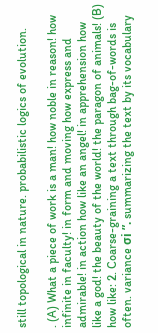still topological in nature. probabilistic logics of evolution.

. (A) What a piece of work is a man! how noble in reason! how infinite in faculty! in form and moving how express and admirable! in action how like an angel! in apprehension how like a god! the beauty of the world! the paragon of animals! (B) how like: 2. Coarse-graining a text through bag-of-words is often. variance σi ”. summarizing the text by its vocabulary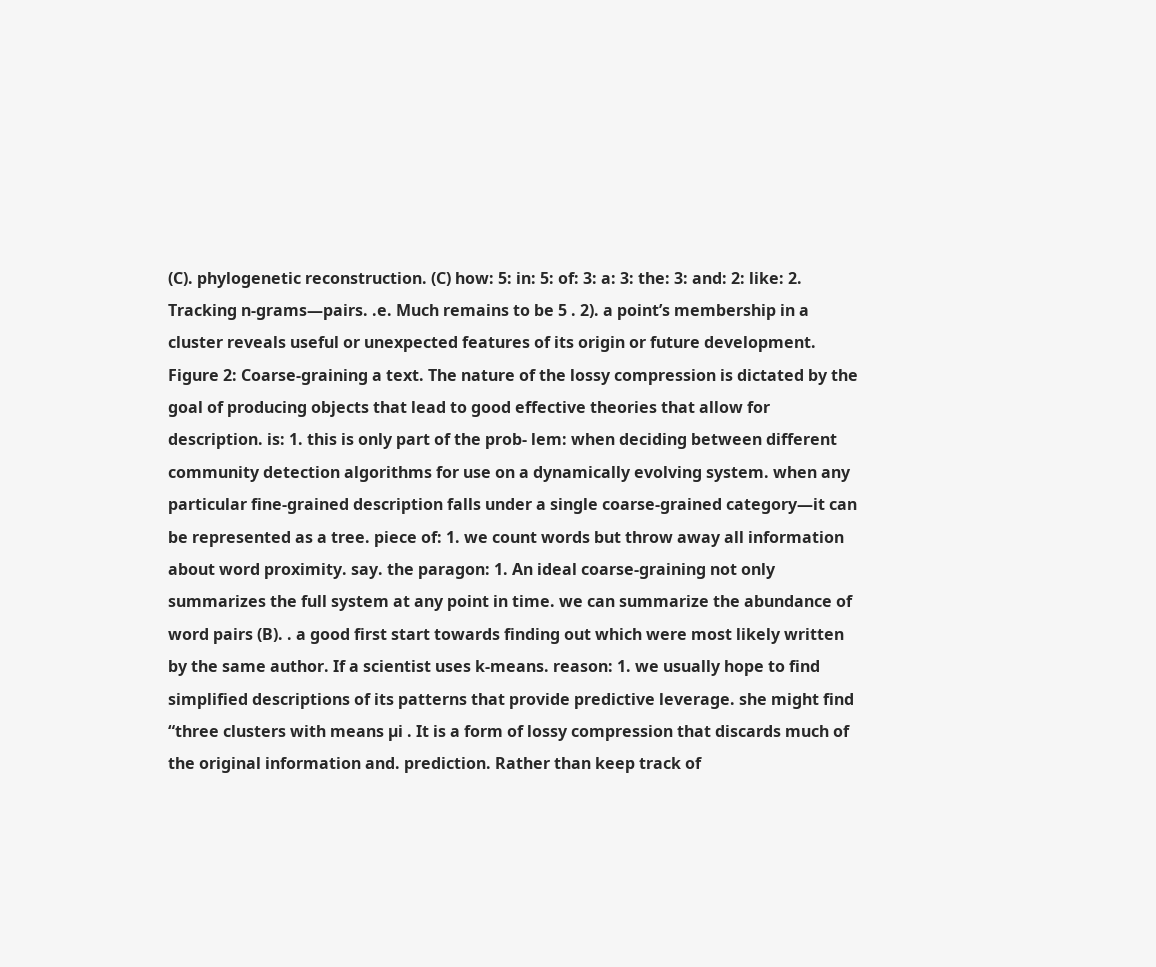(C). phylogenetic reconstruction. (C) how: 5: in: 5: of: 3: a: 3: the: 3: and: 2: like: 2. Tracking n-grams—pairs. .e. Much remains to be 5 . 2). a point’s membership in a cluster reveals useful or unexpected features of its origin or future development. Figure 2: Coarse-graining a text. The nature of the lossy compression is dictated by the goal of producing objects that lead to good effective theories that allow for description. is: 1. this is only part of the prob- lem: when deciding between different community detection algorithms for use on a dynamically evolving system. when any particular fine-grained description falls under a single coarse-grained category—it can be represented as a tree. piece of: 1. we count words but throw away all information about word proximity. say. the paragon: 1. An ideal coarse-graining not only summarizes the full system at any point in time. we can summarize the abundance of word pairs (B). . a good first start towards finding out which were most likely written by the same author. If a scientist uses k-means. reason: 1. we usually hope to find simplified descriptions of its patterns that provide predictive leverage. she might find “three clusters with means µi . It is a form of lossy compression that discards much of the original information and. prediction. Rather than keep track of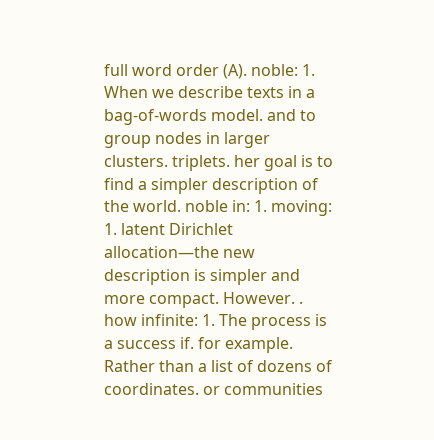full word order (A). noble: 1. When we describe texts in a bag-of-words model. and to group nodes in larger clusters. triplets. her goal is to find a simpler description of the world. noble in: 1. moving: 1. latent Dirichlet allocation—the new description is simpler and more compact. However. . how infinite: 1. The process is a success if. for example. Rather than a list of dozens of coordinates. or communities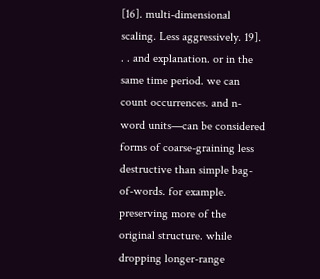[16]. multi-dimensional scaling. Less aggressively. 19]. . . and explanation. or in the same time period. we can count occurrences. and n- word units—can be considered forms of coarse-graining less destructive than simple bag-of-words. for example. preserving more of the original structure. while dropping longer-range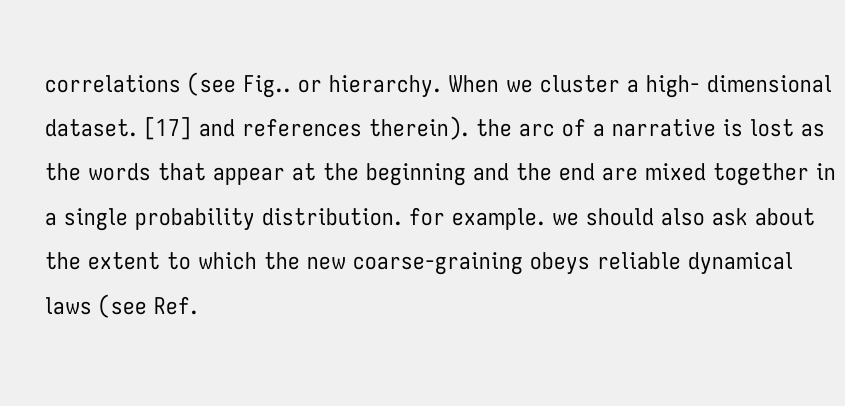correlations (see Fig.. or hierarchy. When we cluster a high- dimensional dataset. [17] and references therein). the arc of a narrative is lost as the words that appear at the beginning and the end are mixed together in a single probability distribution. for example. we should also ask about the extent to which the new coarse-graining obeys reliable dynamical laws (see Ref.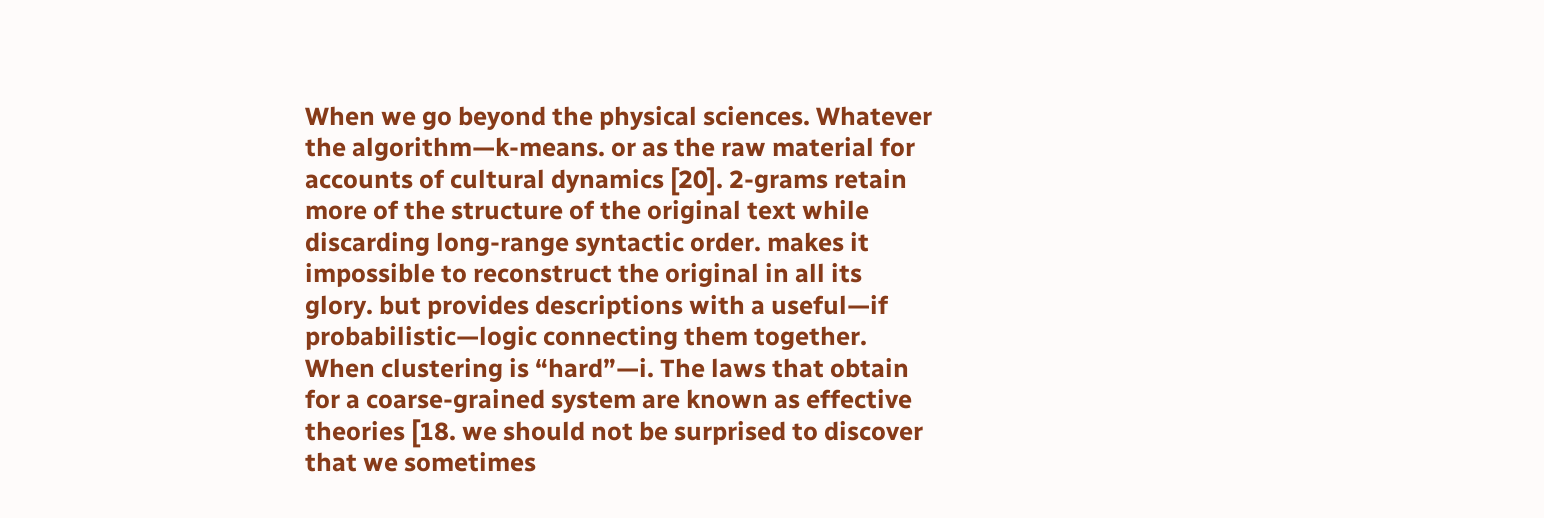When we go beyond the physical sciences. Whatever the algorithm—k-means. or as the raw material for accounts of cultural dynamics [20]. 2-grams retain more of the structure of the original text while discarding long-range syntactic order. makes it impossible to reconstruct the original in all its glory. but provides descriptions with a useful—if probabilistic—logic connecting them together. When clustering is “hard”—i. The laws that obtain for a coarse-grained system are known as effective theories [18. we should not be surprised to discover that we sometimes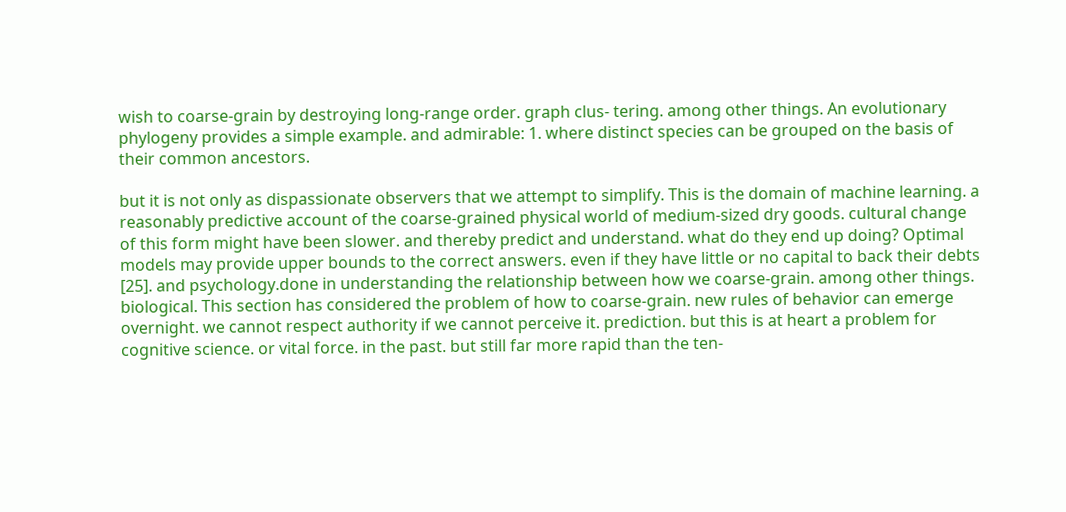wish to coarse-grain by destroying long-range order. graph clus- tering. among other things. An evolutionary phylogeny provides a simple example. and admirable: 1. where distinct species can be grouped on the basis of their common ancestors.

but it is not only as dispassionate observers that we attempt to simplify. This is the domain of machine learning. a reasonably predictive account of the coarse-grained physical world of medium-sized dry goods. cultural change of this form might have been slower. and thereby predict and understand. what do they end up doing? Optimal models may provide upper bounds to the correct answers. even if they have little or no capital to back their debts [25]. and psychology.done in understanding the relationship between how we coarse-grain. among other things. biological. This section has considered the problem of how to coarse-grain. new rules of behavior can emerge overnight. we cannot respect authority if we cannot perceive it. prediction. but this is at heart a problem for cognitive science. or vital force. in the past. but still far more rapid than the ten-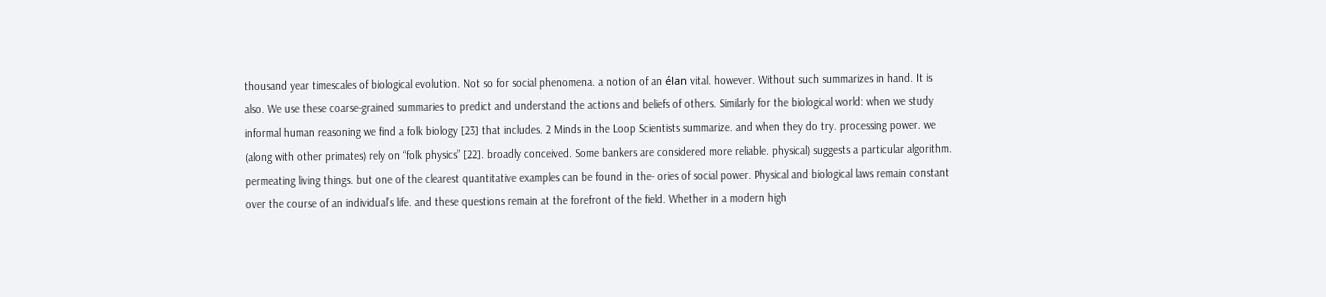thousand year timescales of biological evolution. Not so for social phenomena. a notion of an élan vital. however. Without such summarizes in hand. It is also. We use these coarse-grained summaries to predict and understand the actions and beliefs of others. Similarly for the biological world: when we study informal human reasoning we find a folk biology [23] that includes. 2 Minds in the Loop Scientists summarize. and when they do try. processing power. we (along with other primates) rely on “folk physics” [22]. broadly conceived. Some bankers are considered more reliable. physical) suggests a particular algorithm. permeating living things. but one of the clearest quantitative examples can be found in the- ories of social power. Physical and biological laws remain constant over the course of an individual’s life. and these questions remain at the forefront of the field. Whether in a modern high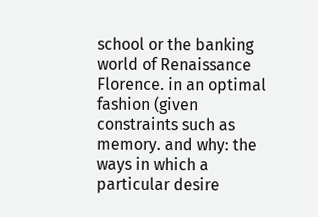school or the banking world of Renaissance Florence. in an optimal fashion (given constraints such as memory. and why: the ways in which a particular desire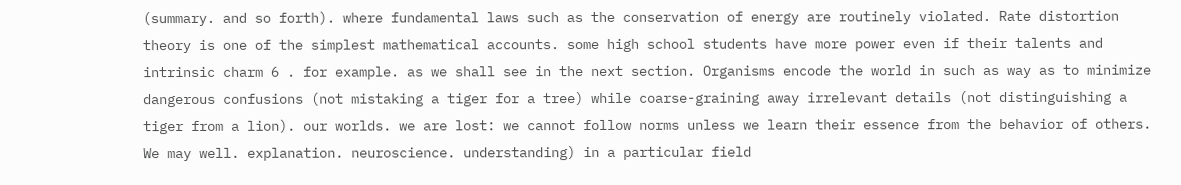(summary. and so forth). where fundamental laws such as the conservation of energy are routinely violated. Rate distortion theory is one of the simplest mathematical accounts. some high school students have more power even if their talents and intrinsic charm 6 . for example. as we shall see in the next section. Organisms encode the world in such as way as to minimize dangerous confusions (not mistaking a tiger for a tree) while coarse-graining away irrelevant details (not distinguishing a tiger from a lion). our worlds. we are lost: we cannot follow norms unless we learn their essence from the behavior of others. We may well. explanation. neuroscience. understanding) in a particular field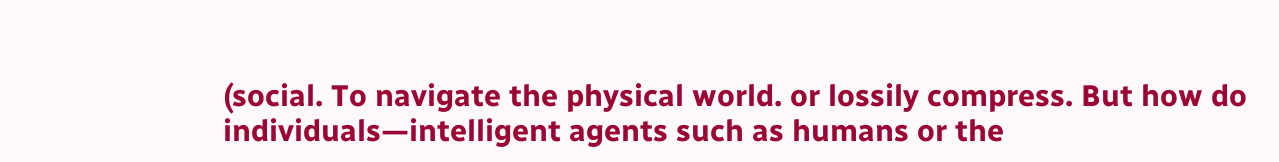(social. To navigate the physical world. or lossily compress. But how do individuals—intelligent agents such as humans or the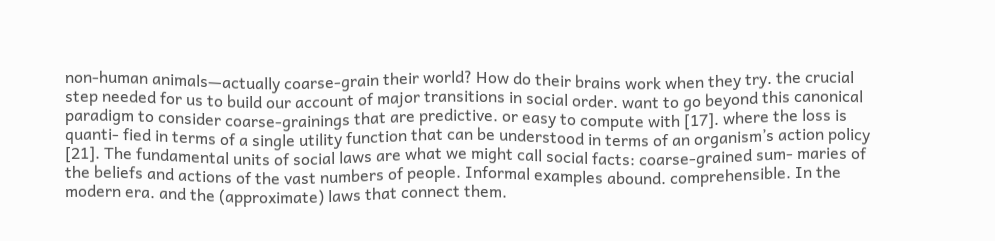non-human animals—actually coarse-grain their world? How do their brains work when they try. the crucial step needed for us to build our account of major transitions in social order. want to go beyond this canonical paradigm to consider coarse-grainings that are predictive. or easy to compute with [17]. where the loss is quanti- fied in terms of a single utility function that can be understood in terms of an organism’s action policy [21]. The fundamental units of social laws are what we might call social facts: coarse-grained sum- maries of the beliefs and actions of the vast numbers of people. Informal examples abound. comprehensible. In the modern era. and the (approximate) laws that connect them.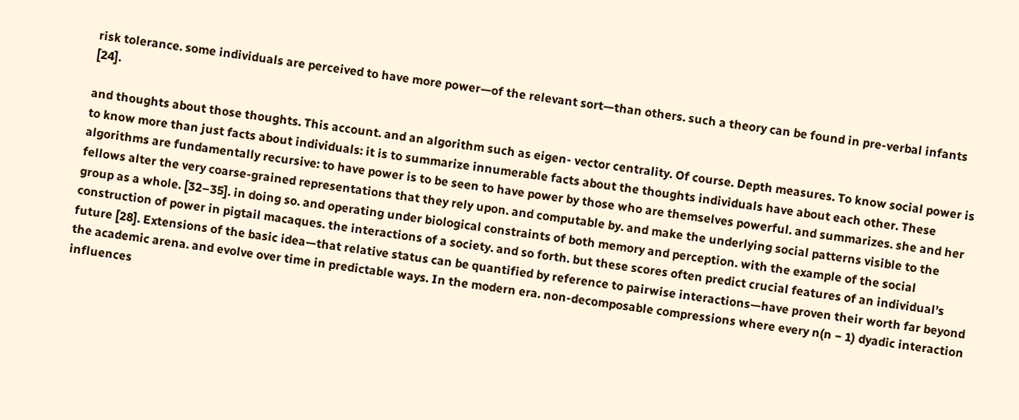risk tolerance. some individuals are perceived to have more power—of the relevant sort—than others. such a theory can be found in pre-verbal infants [24].

and thoughts about those thoughts. This account. and an algorithm such as eigen- vector centrality. Of course. Depth measures. To know social power is to know more than just facts about individuals: it is to summarize innumerable facts about the thoughts individuals have about each other. These algorithms are fundamentally recursive: to have power is to be seen to have power by those who are themselves powerful. and summarizes. she and her fellows alter the very coarse-grained representations that they rely upon. and computable by. and make the underlying social patterns visible to the group as a whole. [32–35]. in doing so. and operating under biological constraints of both memory and perception. with the example of the social construction of power in pigtail macaques. the interactions of a society. and so forth. but these scores often predict crucial features of an individual’s future [28]. Extensions of the basic idea—that relative status can be quantified by reference to pairwise interactions—have proven their worth far beyond the academic arena. and evolve over time in predictable ways. In the modern era. non-decomposable compressions where every n(n − 1) dyadic interaction influences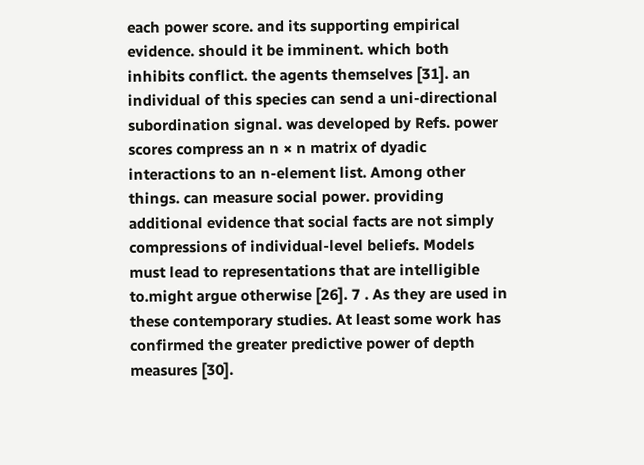each power score. and its supporting empirical evidence. should it be imminent. which both inhibits conflict. the agents themselves [31]. an individual of this species can send a uni-directional subordination signal. was developed by Refs. power scores compress an n × n matrix of dyadic interactions to an n-element list. Among other things. can measure social power. providing additional evidence that social facts are not simply compressions of individual-level beliefs. Models must lead to representations that are intelligible to.might argue otherwise [26]. 7 . As they are used in these contemporary studies. At least some work has confirmed the greater predictive power of depth measures [30].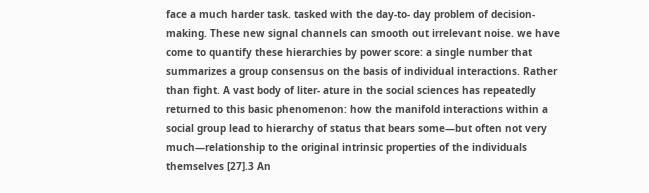face a much harder task. tasked with the day-to- day problem of decision-making. These new signal channels can smooth out irrelevant noise. we have come to quantify these hierarchies by power score: a single number that summarizes a group consensus on the basis of individual interactions. Rather than fight. A vast body of liter- ature in the social sciences has repeatedly returned to this basic phenomenon: how the manifold interactions within a social group lead to hierarchy of status that bears some—but often not very much—relationship to the original intrinsic properties of the individuals themselves [27].3 An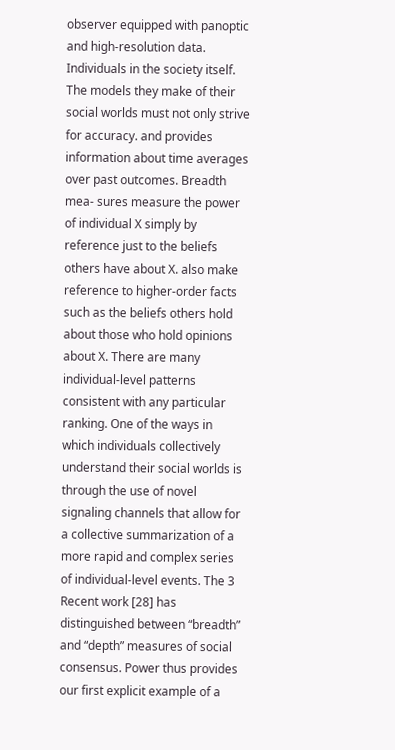observer equipped with panoptic and high-resolution data. Individuals in the society itself. The models they make of their social worlds must not only strive for accuracy. and provides information about time averages over past outcomes. Breadth mea- sures measure the power of individual X simply by reference just to the beliefs others have about X. also make reference to higher-order facts such as the beliefs others hold about those who hold opinions about X. There are many individual-level patterns consistent with any particular ranking. One of the ways in which individuals collectively understand their social worlds is through the use of novel signaling channels that allow for a collective summarization of a more rapid and complex series of individual-level events. The 3 Recent work [28] has distinguished between “breadth” and “depth” measures of social consensus. Power thus provides our first explicit example of a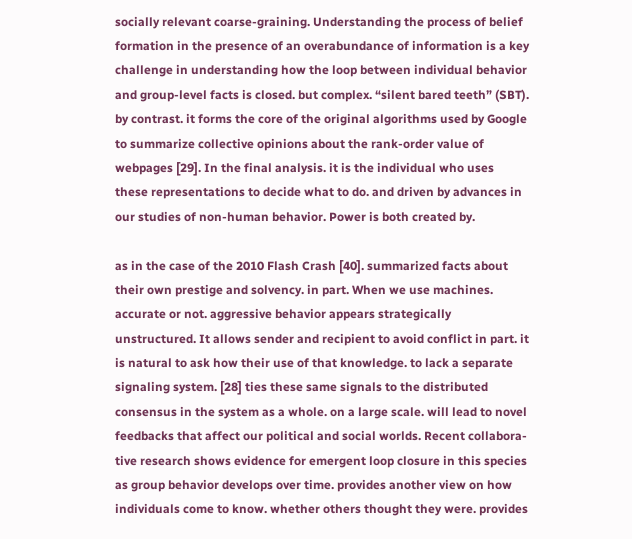socially relevant coarse-graining. Understanding the process of belief formation in the presence of an overabundance of information is a key challenge in understanding how the loop between individual behavior and group-level facts is closed. but complex. “silent bared teeth” (SBT). by contrast. it forms the core of the original algorithms used by Google to summarize collective opinions about the rank-order value of webpages [29]. In the final analysis. it is the individual who uses these representations to decide what to do. and driven by advances in our studies of non-human behavior. Power is both created by.

as in the case of the 2010 Flash Crash [40]. summarized facts about their own prestige and solvency. in part. When we use machines. accurate or not. aggressive behavior appears strategically unstructured. It allows sender and recipient to avoid conflict in part. it is natural to ask how their use of that knowledge. to lack a separate signaling system. [28] ties these same signals to the distributed consensus in the system as a whole. on a large scale. will lead to novel feedbacks that affect our political and social worlds. Recent collabora- tive research shows evidence for emergent loop closure in this species as group behavior develops over time. provides another view on how individuals come to know. whether others thought they were. provides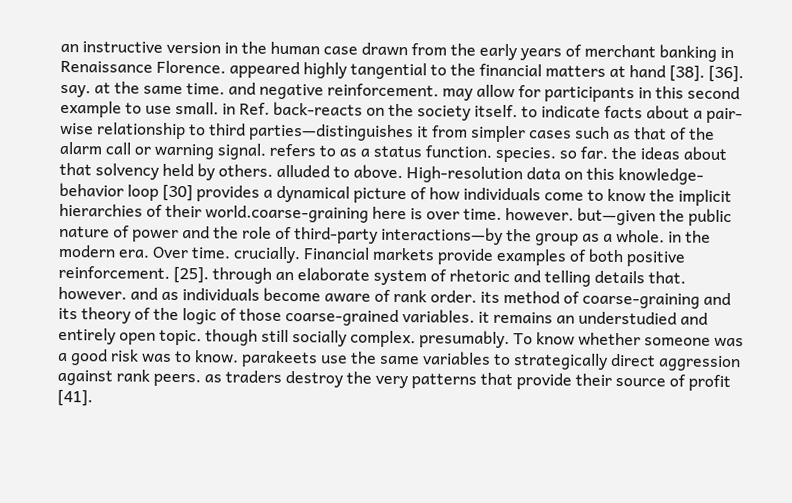an instructive version in the human case drawn from the early years of merchant banking in Renaissance Florence. appeared highly tangential to the financial matters at hand [38]. [36]. say. at the same time. and negative reinforcement. may allow for participants in this second example to use small. in Ref. back-reacts on the society itself. to indicate facts about a pair-wise relationship to third parties—distinguishes it from simpler cases such as that of the alarm call or warning signal. refers to as a status function. species. so far. the ideas about that solvency held by others. alluded to above. High-resolution data on this knowledge-behavior loop [30] provides a dynamical picture of how individuals come to know the implicit hierarchies of their world.coarse-graining here is over time. however. but—given the public nature of power and the role of third-party interactions—by the group as a whole. in the modern era. Over time. crucially. Financial markets provide examples of both positive reinforcement. [25]. through an elaborate system of rhetoric and telling details that. however. and as individuals become aware of rank order. its method of coarse-graining and its theory of the logic of those coarse-grained variables. it remains an understudied and entirely open topic. though still socially complex. presumably. To know whether someone was a good risk was to know. parakeets use the same variables to strategically direct aggression against rank peers. as traders destroy the very patterns that provide their source of profit [41].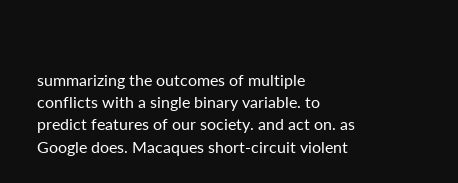summarizing the outcomes of multiple conflicts with a single binary variable. to predict features of our society. and act on. as Google does. Macaques short-circuit violent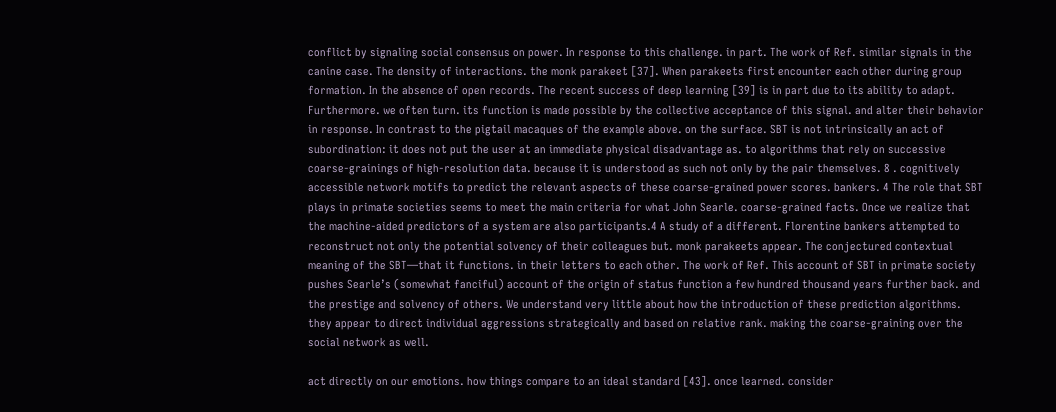conflict by signaling social consensus on power. In response to this challenge. in part. The work of Ref. similar signals in the canine case. The density of interactions. the monk parakeet [37]. When parakeets first encounter each other during group formation. In the absence of open records. The recent success of deep learning [39] is in part due to its ability to adapt. Furthermore. we often turn. its function is made possible by the collective acceptance of this signal. and alter their behavior in response. In contrast to the pigtail macaques of the example above. on the surface. SBT is not intrinsically an act of subordination: it does not put the user at an immediate physical disadvantage as. to algorithms that rely on successive coarse-grainings of high-resolution data. because it is understood as such not only by the pair themselves. 8 . cognitively accessible network motifs to predict the relevant aspects of these coarse-grained power scores. bankers. 4 The role that SBT plays in primate societies seems to meet the main criteria for what John Searle. coarse-grained facts. Once we realize that the machine-aided predictors of a system are also participants.4 A study of a different. Florentine bankers attempted to reconstruct not only the potential solvency of their colleagues but. monk parakeets appear. The conjectured contextual meaning of the SBT—that it functions. in their letters to each other. The work of Ref. This account of SBT in primate society pushes Searle’s (somewhat fanciful) account of the origin of status function a few hundred thousand years further back. and the prestige and solvency of others. We understand very little about how the introduction of these prediction algorithms. they appear to direct individual aggressions strategically and based on relative rank. making the coarse-graining over the social network as well.

act directly on our emotions. how things compare to an ideal standard [43]. once learned. consider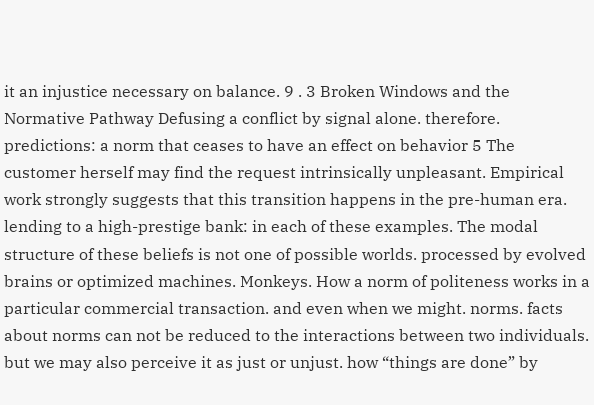it an injustice necessary on balance. 9 . 3 Broken Windows and the Normative Pathway Defusing a conflict by signal alone. therefore. predictions: a norm that ceases to have an effect on behavior 5 The customer herself may find the request intrinsically unpleasant. Empirical work strongly suggests that this transition happens in the pre-human era. lending to a high-prestige bank: in each of these examples. The modal structure of these beliefs is not one of possible worlds. processed by evolved brains or optimized machines. Monkeys. How a norm of politeness works in a particular commercial transaction. and even when we might. norms. facts about norms can not be reduced to the interactions between two individuals. but we may also perceive it as just or unjust. how “things are done” by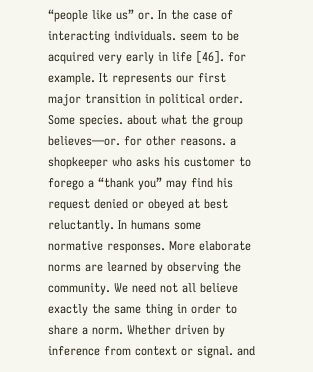“people like us” or. In the case of interacting individuals. seem to be acquired very early in life [46]. for example. It represents our first major transition in political order. Some species. about what the group believes—or. for other reasons. a shopkeeper who asks his customer to forego a “thank you” may find his request denied or obeyed at best reluctantly. In humans some normative responses. More elaborate norms are learned by observing the community. We need not all believe exactly the same thing in order to share a norm. Whether driven by inference from context or signal. and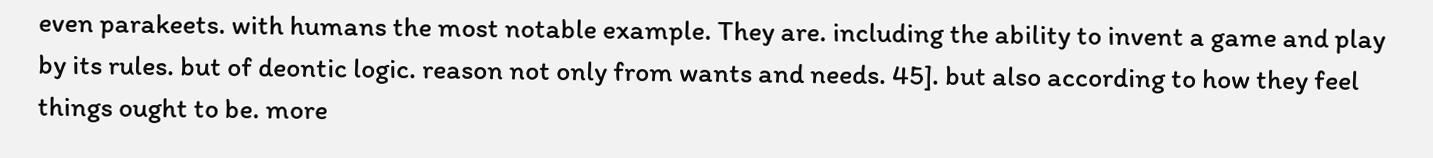even parakeets. with humans the most notable example. They are. including the ability to invent a game and play by its rules. but of deontic logic. reason not only from wants and needs. 45]. but also according to how they feel things ought to be. more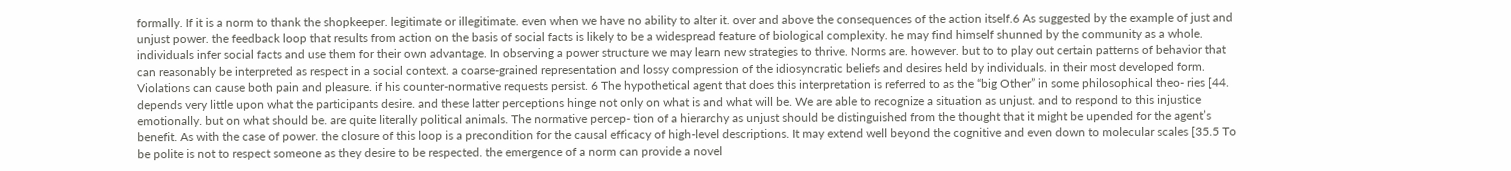formally. If it is a norm to thank the shopkeeper. legitimate or illegitimate. even when we have no ability to alter it. over and above the consequences of the action itself.6 As suggested by the example of just and unjust power. the feedback loop that results from action on the basis of social facts is likely to be a widespread feature of biological complexity. he may find himself shunned by the community as a whole. individuals infer social facts and use them for their own advantage. In observing a power structure we may learn new strategies to thrive. Norms are. however. but to to play out certain patterns of behavior that can reasonably be interpreted as respect in a social context. a coarse-grained representation and lossy compression of the idiosyncratic beliefs and desires held by individuals. in their most developed form. Violations can cause both pain and pleasure. if his counter-normative requests persist. 6 The hypothetical agent that does this interpretation is referred to as the “big Other” in some philosophical theo- ries [44. depends very little upon what the participants desire. and these latter perceptions hinge not only on what is and what will be. We are able to recognize a situation as unjust. and to respond to this injustice emotionally. but on what should be. are quite literally political animals. The normative percep- tion of a hierarchy as unjust should be distinguished from the thought that it might be upended for the agent’s benefit. As with the case of power. the closure of this loop is a precondition for the causal efficacy of high-level descriptions. It may extend well beyond the cognitive and even down to molecular scales [35.5 To be polite is not to respect someone as they desire to be respected. the emergence of a norm can provide a novel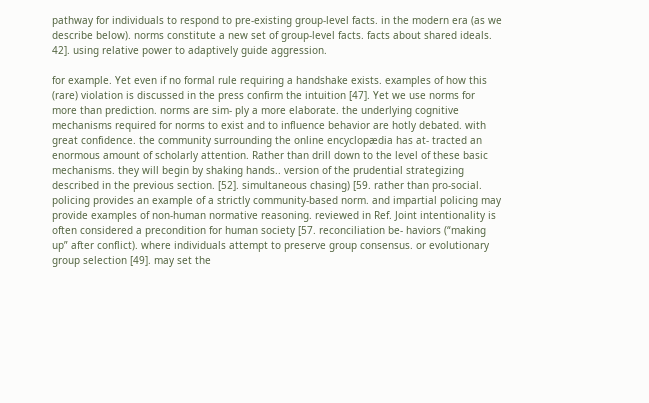pathway for individuals to respond to pre-existing group-level facts. in the modern era (as we describe below). norms constitute a new set of group-level facts. facts about shared ideals. 42]. using relative power to adaptively guide aggression.

for example. Yet even if no formal rule requiring a handshake exists. examples of how this (rare) violation is discussed in the press confirm the intuition [47]. Yet we use norms for more than prediction. norms are sim- ply a more elaborate. the underlying cognitive mechanisms required for norms to exist and to influence behavior are hotly debated. with great confidence. the community surrounding the online encyclopædia has at- tracted an enormous amount of scholarly attention. Rather than drill down to the level of these basic mechanisms. they will begin by shaking hands.. version of the prudential strategizing described in the previous section. [52]. simultaneous chasing) [59. rather than pro-social. policing provides an example of a strictly community-based norm. and impartial policing may provide examples of non-human normative reasoning. reviewed in Ref. Joint intentionality is often considered a precondition for human society [57. reconciliation be- haviors (“making up” after conflict). where individuals attempt to preserve group consensus. or evolutionary group selection [49]. may set the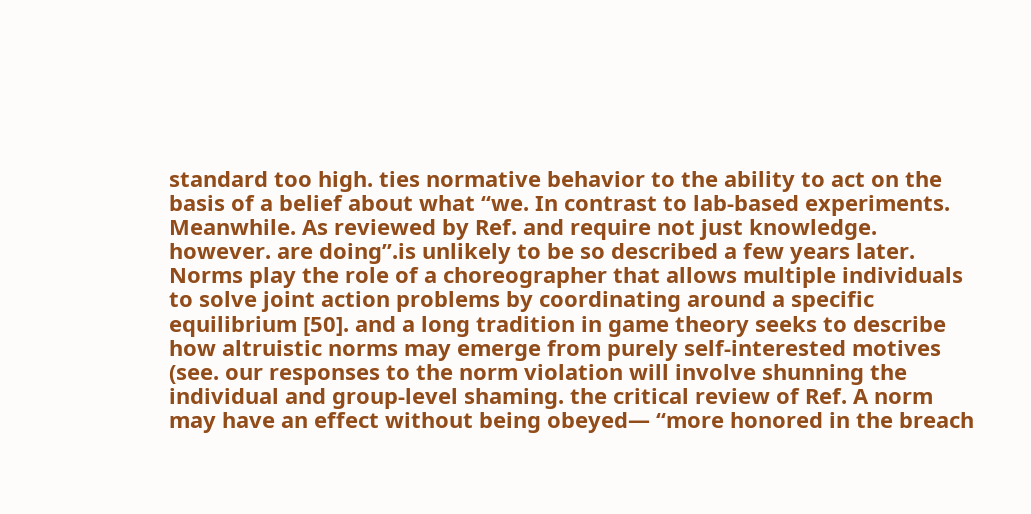standard too high. ties normative behavior to the ability to act on the basis of a belief about what “we. In contrast to lab-based experiments. Meanwhile. As reviewed by Ref. and require not just knowledge. however. are doing”.is unlikely to be so described a few years later. Norms play the role of a choreographer that allows multiple individuals to solve joint action problems by coordinating around a specific equilibrium [50]. and a long tradition in game theory seeks to describe how altruistic norms may emerge from purely self-interested motives (see. our responses to the norm violation will involve shunning the individual and group-level shaming. the critical review of Ref. A norm may have an effect without being obeyed— “more honored in the breach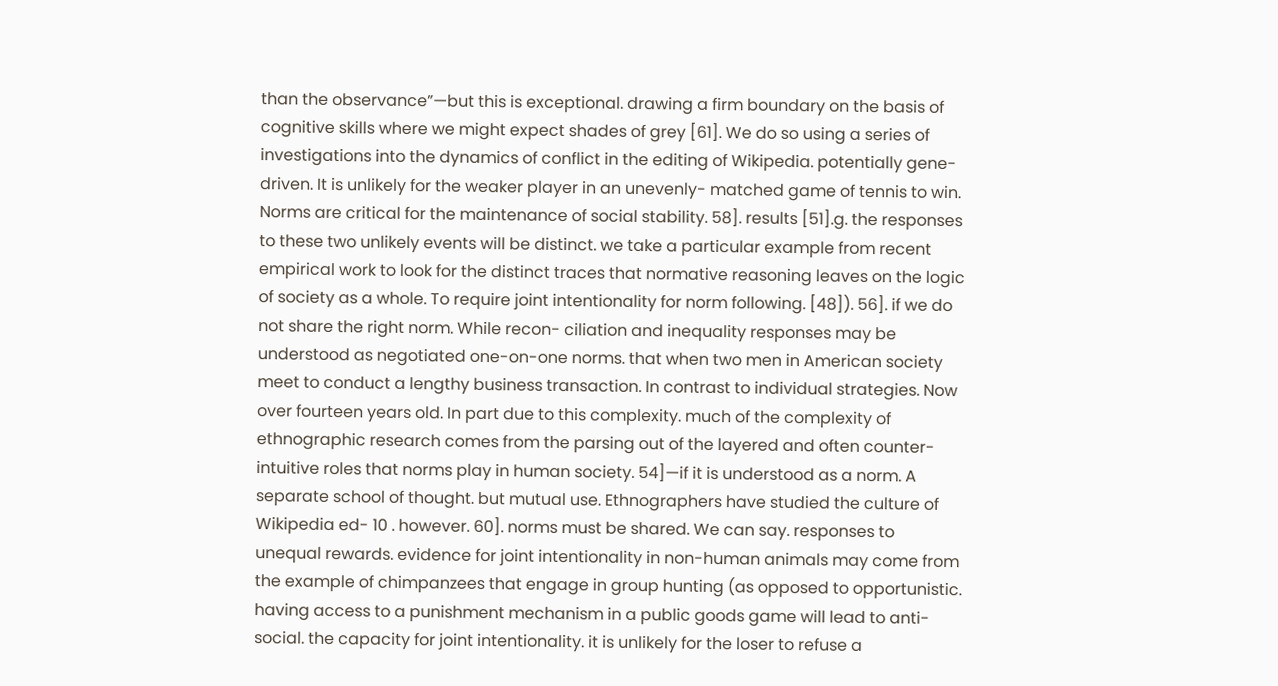than the observance”—but this is exceptional. drawing a firm boundary on the basis of cognitive skills where we might expect shades of grey [61]. We do so using a series of investigations into the dynamics of conflict in the editing of Wikipedia. potentially gene-driven. It is unlikely for the weaker player in an unevenly- matched game of tennis to win. Norms are critical for the maintenance of social stability. 58]. results [51].g. the responses to these two unlikely events will be distinct. we take a particular example from recent empirical work to look for the distinct traces that normative reasoning leaves on the logic of society as a whole. To require joint intentionality for norm following. [48]). 56]. if we do not share the right norm. While recon- ciliation and inequality responses may be understood as negotiated one-on-one norms. that when two men in American society meet to conduct a lengthy business transaction. In contrast to individual strategies. Now over fourteen years old. In part due to this complexity. much of the complexity of ethnographic research comes from the parsing out of the layered and often counter-intuitive roles that norms play in human society. 54]—if it is understood as a norm. A separate school of thought. but mutual use. Ethnographers have studied the culture of Wikipedia ed- 10 . however. 60]. norms must be shared. We can say. responses to unequal rewards. evidence for joint intentionality in non-human animals may come from the example of chimpanzees that engage in group hunting (as opposed to opportunistic. having access to a punishment mechanism in a public goods game will lead to anti-social. the capacity for joint intentionality. it is unlikely for the loser to refuse a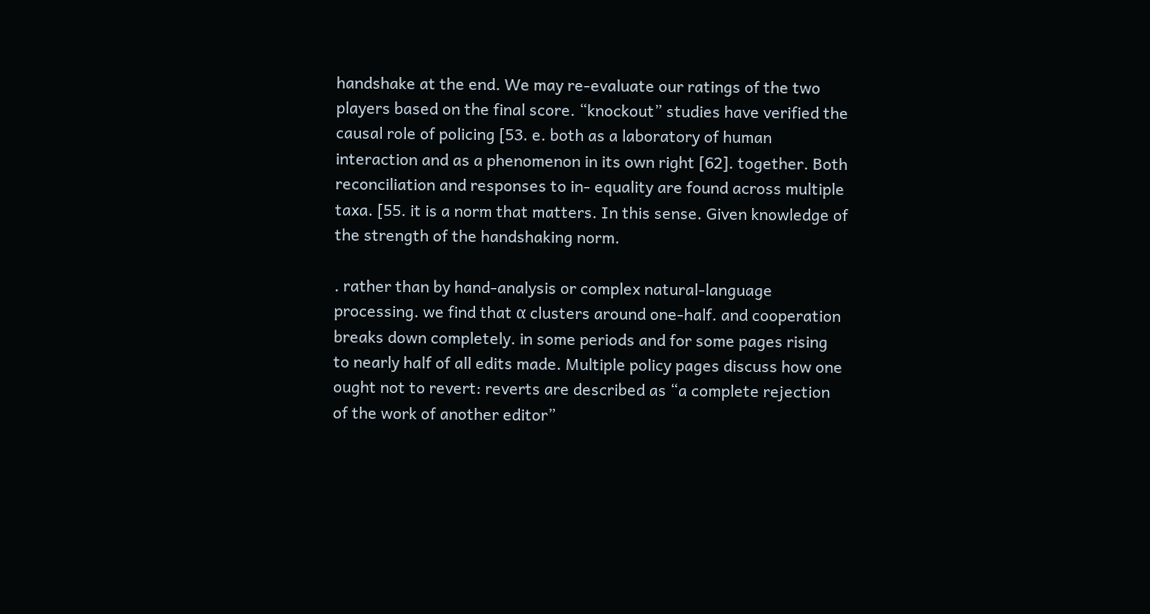handshake at the end. We may re-evaluate our ratings of the two players based on the final score. “knockout” studies have verified the causal role of policing [53. e. both as a laboratory of human interaction and as a phenomenon in its own right [62]. together. Both reconciliation and responses to in- equality are found across multiple taxa. [55. it is a norm that matters. In this sense. Given knowledge of the strength of the handshaking norm.

. rather than by hand-analysis or complex natural-language processing. we find that α clusters around one-half. and cooperation breaks down completely. in some periods and for some pages rising to nearly half of all edits made. Multiple policy pages discuss how one ought not to revert: reverts are described as “a complete rejection of the work of another editor”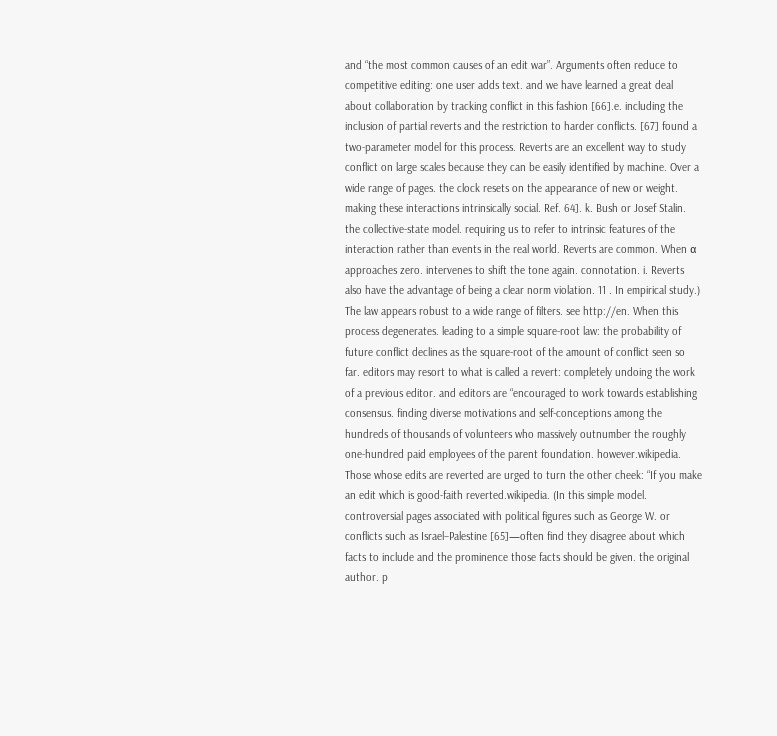and “the most common causes of an edit war”. Arguments often reduce to competitive editing: one user adds text. and we have learned a great deal about collaboration by tracking conflict in this fashion [66].e. including the inclusion of partial reverts and the restriction to harder conflicts. [67] found a two-parameter model for this process. Reverts are an excellent way to study conflict on large scales because they can be easily identified by machine. Over a wide range of pages. the clock resets on the appearance of new or weight. making these interactions intrinsically social. Ref. 64]. k. Bush or Josef Stalin. the collective-state model. requiring us to refer to intrinsic features of the interaction rather than events in the real world. Reverts are common. When α approaches zero. intervenes to shift the tone again. connotation. i. Reverts also have the advantage of being a clear norm violation. 11 . In empirical study.) The law appears robust to a wide range of filters. see http://en. When this process degenerates. leading to a simple square-root law: the probability of future conflict declines as the square-root of the amount of conflict seen so far. editors may resort to what is called a revert: completely undoing the work of a previous editor. and editors are “encouraged to work towards establishing consensus. finding diverse motivations and self-conceptions among the hundreds of thousands of volunteers who massively outnumber the roughly one-hundred paid employees of the parent foundation. however.wikipedia. Those whose edits are reverted are urged to turn the other cheek: “If you make an edit which is good-faith reverted.wikipedia. (In this simple model. controversial pages associated with political figures such as George W. or conflicts such as Israel–Palestine [65]—often find they disagree about which facts to include and the prominence those facts should be given. the original author. p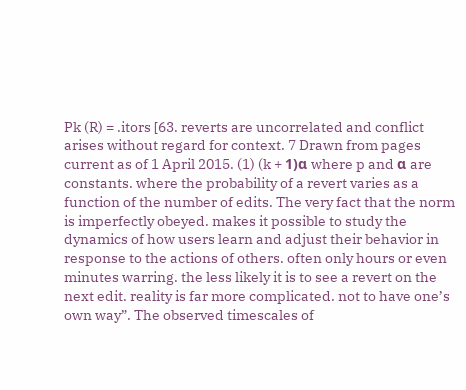Pk (R) = .itors [63. reverts are uncorrelated and conflict arises without regard for context. 7 Drawn from pages current as of 1 April 2015. (1) (k + 1)α where p and α are constants. where the probability of a revert varies as a function of the number of edits. The very fact that the norm is imperfectly obeyed. makes it possible to study the dynamics of how users learn and adjust their behavior in response to the actions of others. often only hours or even minutes warring. the less likely it is to see a revert on the next edit. reality is far more complicated. not to have one’s own way”. The observed timescales of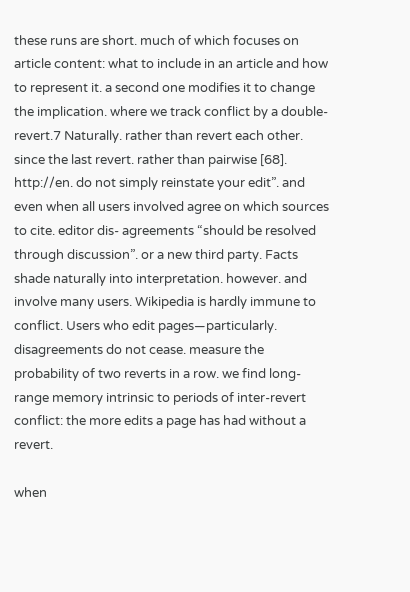these runs are short. much of which focuses on article content: what to include in an article and how to represent it. a second one modifies it to change the implication. where we track conflict by a double-revert.7 Naturally. rather than revert each other. since the last revert. rather than pairwise [68]. http://en. do not simply reinstate your edit”. and even when all users involved agree on which sources to cite. editor dis- agreements “should be resolved through discussion”. or a new third party. Facts shade naturally into interpretation. however. and involve many users. Wikipedia is hardly immune to conflict. Users who edit pages—particularly. disagreements do not cease. measure the probability of two reverts in a row. we find long-range memory intrinsic to periods of inter-revert conflict: the more edits a page has had without a revert.

when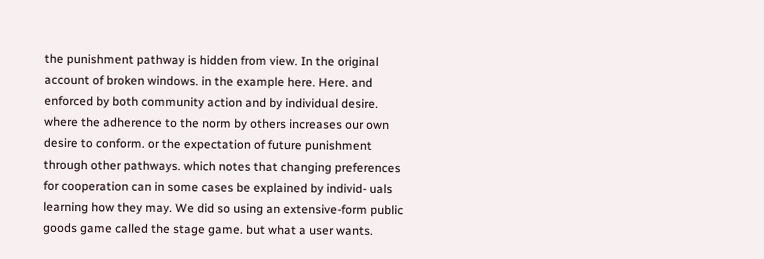the punishment pathway is hidden from view. In the original account of broken windows. in the example here. Here. and enforced by both community action and by individual desire. where the adherence to the norm by others increases our own desire to conform. or the expectation of future punishment through other pathways. which notes that changing preferences for cooperation can in some cases be explained by individ- uals learning how they may. We did so using an extensive-form public goods game called the stage game. but what a user wants.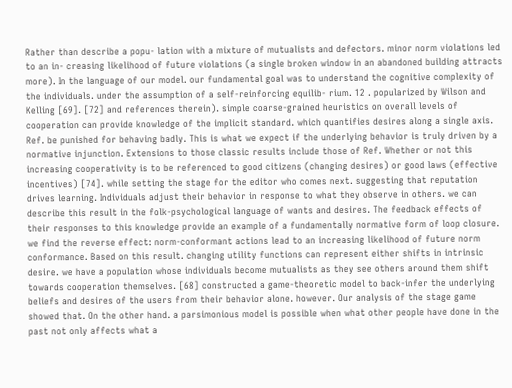Rather than describe a popu- lation with a mixture of mutualists and defectors. minor norm violations led to an in- creasing likelihood of future violations (a single broken window in an abandoned building attracts more). In the language of our model. our fundamental goal was to understand the cognitive complexity of the individuals. under the assumption of a self-reinforcing equilib- rium. 12 . popularized by Wilson and Kelling [69]. [72] and references therein). simple coarse-grained heuristics on overall levels of cooperation can provide knowledge of the implicit standard. which quantifies desires along a single axis. Ref. be punished for behaving badly. This is what we expect if the underlying behavior is truly driven by a normative injunction. Extensions to those classic results include those of Ref. Whether or not this increasing cooperativity is to be referenced to good citizens (changing desires) or good laws (effective incentives) [74]. while setting the stage for the editor who comes next. suggesting that reputation drives learning. Individuals adjust their behavior in response to what they observe in others. we can describe this result in the folk-psychological language of wants and desires. The feedback effects of their responses to this knowledge provide an example of a fundamentally normative form of loop closure. we find the reverse effect: norm-conformant actions lead to an increasing likelihood of future norm conformance. Based on this result. changing utility functions can represent either shifts in intrinsic desire. we have a population whose individuals become mutualists as they see others around them shift towards cooperation themselves. [68] constructed a game-theoretic model to back-infer the underlying beliefs and desires of the users from their behavior alone. however. Our analysis of the stage game showed that. On the other hand. a parsimonious model is possible when what other people have done in the past not only affects what a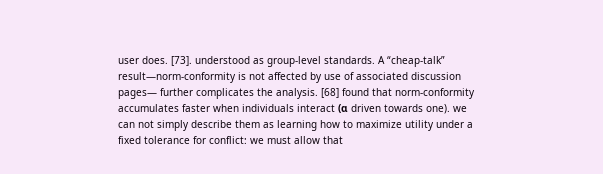user does. [73]. understood as group-level standards. A “cheap-talk” result—norm-conformity is not affected by use of associated discussion pages— further complicates the analysis. [68] found that norm-conformity accumulates faster when individuals interact (α driven towards one). we can not simply describe them as learning how to maximize utility under a fixed tolerance for conflict: we must allow that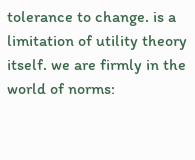tolerance to change. is a limitation of utility theory itself. we are firmly in the world of norms: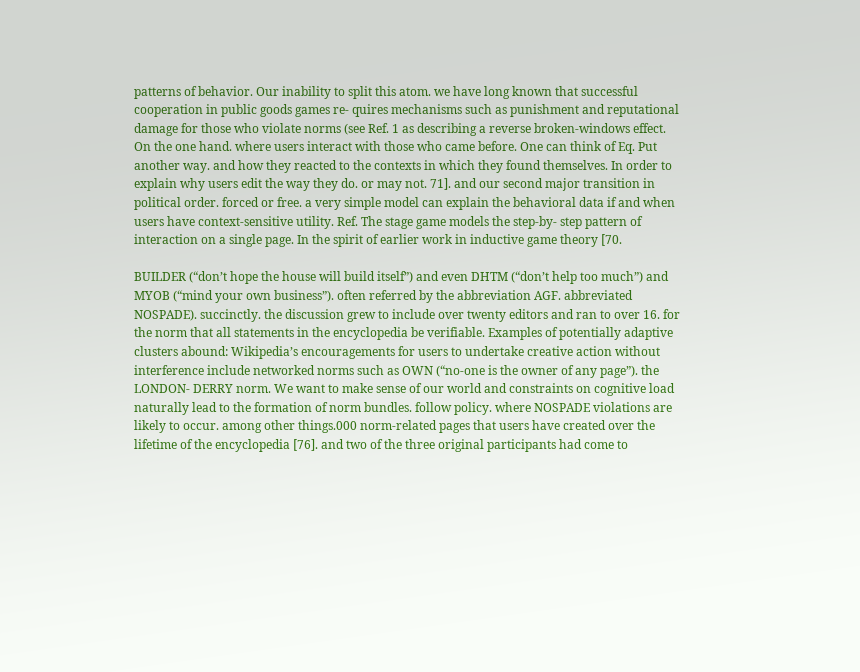patterns of behavior. Our inability to split this atom. we have long known that successful cooperation in public goods games re- quires mechanisms such as punishment and reputational damage for those who violate norms (see Ref. 1 as describing a reverse broken-windows effect. On the one hand. where users interact with those who came before. One can think of Eq. Put another way. and how they reacted to the contexts in which they found themselves. In order to explain why users edit the way they do. or may not. 71]. and our second major transition in political order. forced or free. a very simple model can explain the behavioral data if and when users have context-sensitive utility. Ref. The stage game models the step-by- step pattern of interaction on a single page. In the spirit of earlier work in inductive game theory [70.

BUILDER (“don’t hope the house will build itself”) and even DHTM (“don’t help too much”) and MYOB (“mind your own business”). often referred by the abbreviation AGF. abbreviated NOSPADE). succinctly. the discussion grew to include over twenty editors and ran to over 16. for the norm that all statements in the encyclopedia be verifiable. Examples of potentially adaptive clusters abound: Wikipedia’s encouragements for users to undertake creative action without interference include networked norms such as OWN (“no-one is the owner of any page”). the LONDON- DERRY norm. We want to make sense of our world and constraints on cognitive load naturally lead to the formation of norm bundles. follow policy. where NOSPADE violations are likely to occur. among other things.000 norm-related pages that users have created over the lifetime of the encyclopedia [76]. and two of the three original participants had come to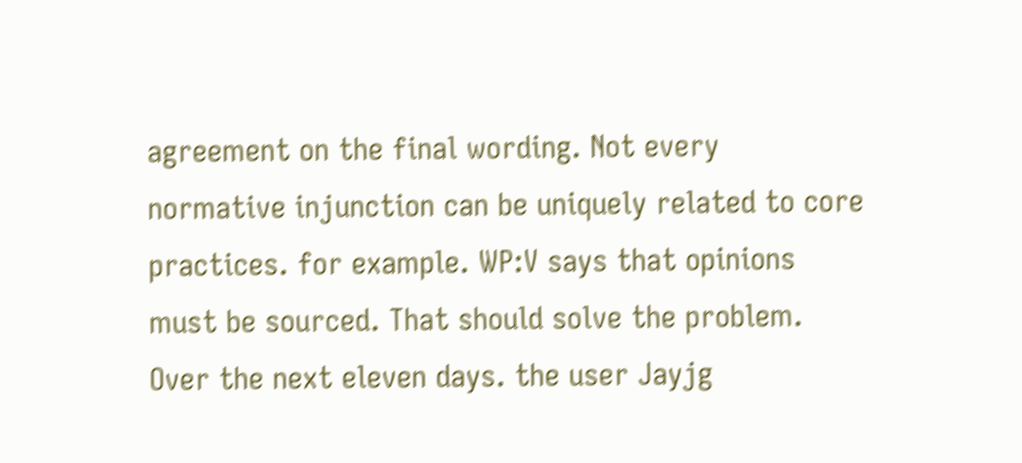agreement on the final wording. Not every normative injunction can be uniquely related to core practices. for example. WP:V says that opinions must be sourced. That should solve the problem. Over the next eleven days. the user Jayjg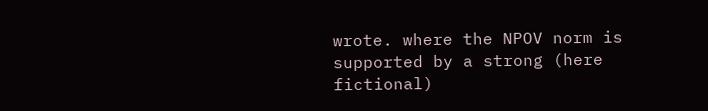wrote. where the NPOV norm is supported by a strong (here fictional)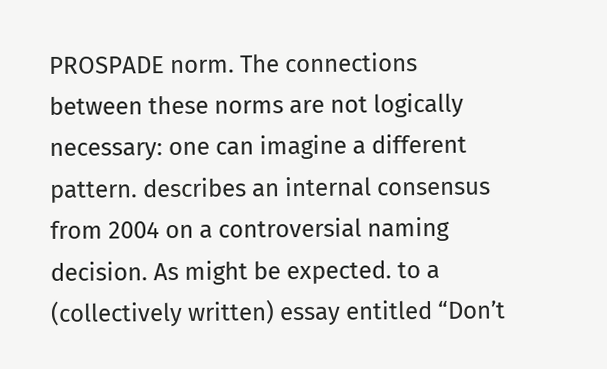PROSPADE norm. The connections between these norms are not logically necessary: one can imagine a different pattern. describes an internal consensus from 2004 on a controversial naming decision. As might be expected. to a (collectively written) essay entitled “Don’t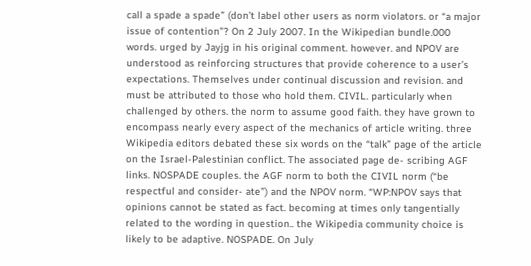call a spade a spade” (don’t label other users as norm violators. or “a major issue of contention”? On 2 July 2007. In the Wikipedian bundle.000 words. urged by Jayjg in his original comment. however. and NPOV are understood as reinforcing structures that provide coherence to a user’s expectations. Themselves under continual discussion and revision. and must be attributed to those who hold them. CIVIL. particularly when challenged by others. the norm to assume good faith. they have grown to encompass nearly every aspect of the mechanics of article writing. three Wikipedia editors debated these six words on the “talk” page of the article on the Israel-Palestinian conflict. The associated page de- scribing AGF links. NOSPADE couples. the AGF norm to both the CIVIL norm (“be respectful and consider- ate”) and the NPOV norm. “WP:NPOV says that opinions cannot be stated as fact. becoming at times only tangentially related to the wording in question.. the Wikipedia community choice is likely to be adaptive. NOSPADE. On July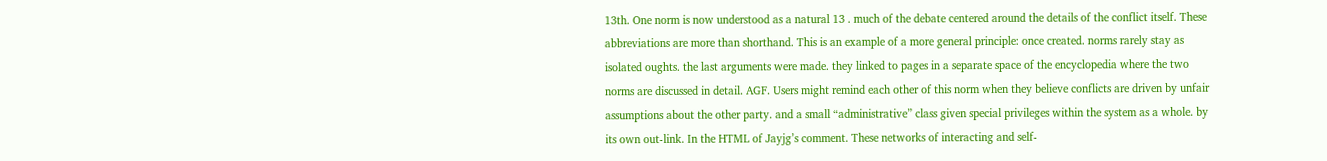13th. One norm is now understood as a natural 13 . much of the debate centered around the details of the conflict itself. These abbreviations are more than shorthand. This is an example of a more general principle: once created. norms rarely stay as isolated oughts. the last arguments were made. they linked to pages in a separate space of the encyclopedia where the two norms are discussed in detail. AGF. Users might remind each other of this norm when they believe conflicts are driven by unfair assumptions about the other party. and a small “administrative” class given special privileges within the system as a whole. by its own out-link. In the HTML of Jayjg’s comment. These networks of interacting and self-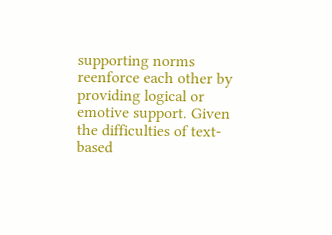supporting norms reenforce each other by providing logical or emotive support. Given the difficulties of text-based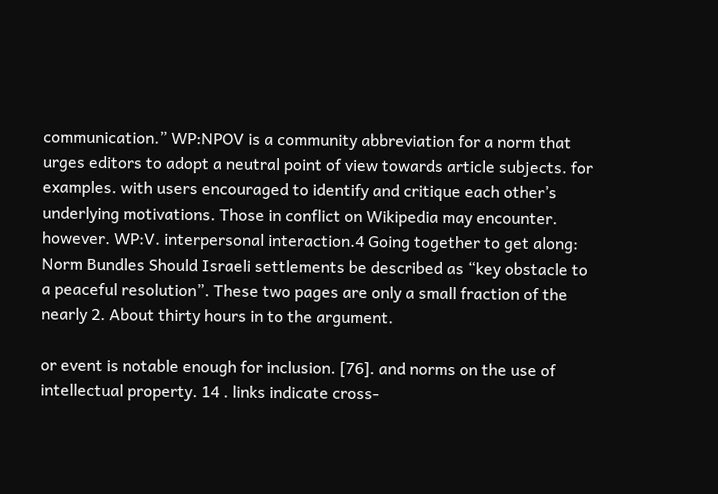communication.” WP:NPOV is a community abbreviation for a norm that urges editors to adopt a neutral point of view towards article subjects. for examples. with users encouraged to identify and critique each other’s underlying motivations. Those in conflict on Wikipedia may encounter. however. WP:V. interpersonal interaction.4 Going together to get along: Norm Bundles Should Israeli settlements be described as “key obstacle to a peaceful resolution”. These two pages are only a small fraction of the nearly 2. About thirty hours in to the argument.

or event is notable enough for inclusion. [76]. and norms on the use of intellectual property. 14 . links indicate cross-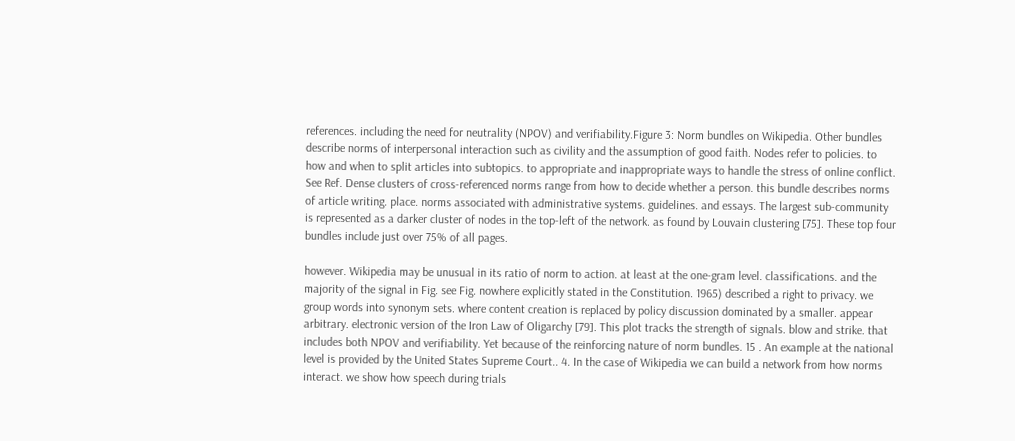references. including the need for neutrality (NPOV) and verifiability.Figure 3: Norm bundles on Wikipedia. Other bundles describe norms of interpersonal interaction such as civility and the assumption of good faith. Nodes refer to policies. to how and when to split articles into subtopics. to appropriate and inappropriate ways to handle the stress of online conflict. See Ref. Dense clusters of cross-referenced norms range from how to decide whether a person. this bundle describes norms of article writing. place. norms associated with administrative systems. guidelines. and essays. The largest sub-community is represented as a darker cluster of nodes in the top-left of the network. as found by Louvain clustering [75]. These top four bundles include just over 75% of all pages.

however. Wikipedia may be unusual in its ratio of norm to action. at least at the one-gram level. classifications. and the majority of the signal in Fig. see Fig. nowhere explicitly stated in the Constitution. 1965) described a right to privacy. we group words into synonym sets. where content creation is replaced by policy discussion dominated by a smaller. appear arbitrary. electronic version of the Iron Law of Oligarchy [79]. This plot tracks the strength of signals. blow and strike. that includes both NPOV and verifiability. Yet because of the reinforcing nature of norm bundles. 15 . An example at the national level is provided by the United States Supreme Court.. 4. In the case of Wikipedia we can build a network from how norms interact. we show how speech during trials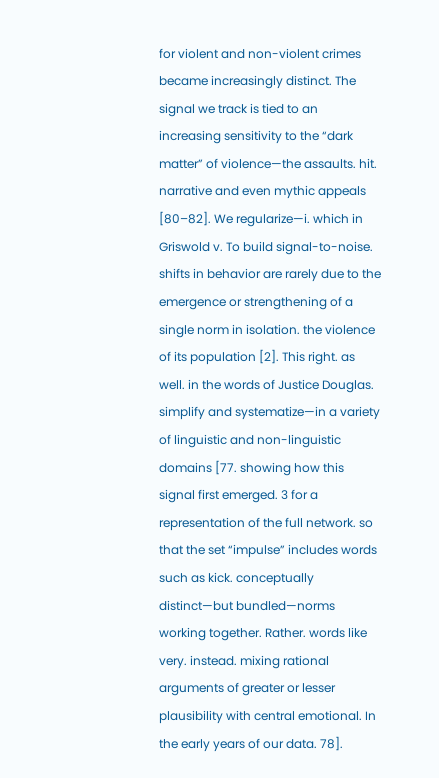for violent and non-violent crimes became increasingly distinct. The signal we track is tied to an increasing sensitivity to the “dark matter” of violence—the assaults. hit. narrative and even mythic appeals [80–82]. We regularize—i. which in Griswold v. To build signal-to-noise. shifts in behavior are rarely due to the emergence or strengthening of a single norm in isolation. the violence of its population [2]. This right. as well. in the words of Justice Douglas. simplify and systematize—in a variety of linguistic and non-linguistic domains [77. showing how this signal first emerged. 3 for a representation of the full network. so that the set “impulse” includes words such as kick. conceptually distinct—but bundled—norms working together. Rather. words like very. instead. mixing rational arguments of greater or lesser plausibility with central emotional. In the early years of our data. 78].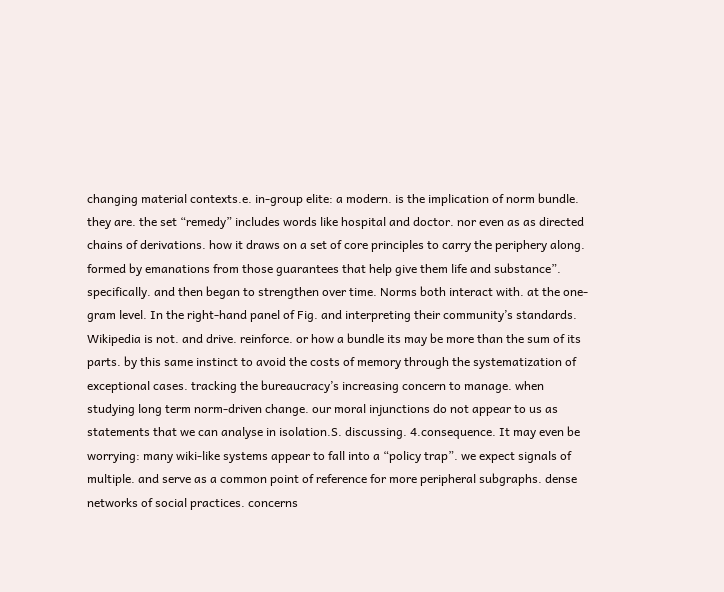changing material contexts.e. in-group elite: a modern. is the implication of norm bundle. they are. the set “remedy” includes words like hospital and doctor. nor even as as directed chains of derivations. how it draws on a set of core principles to carry the periphery along. formed by emanations from those guarantees that help give them life and substance”. specifically. and then began to strengthen over time. Norms both interact with. at the one-gram level. In the right-hand panel of Fig. and interpreting their community’s standards. Wikipedia is not. and drive. reinforce. or how a bundle its may be more than the sum of its parts. by this same instinct to avoid the costs of memory through the systematization of exceptional cases. tracking the bureaucracy’s increasing concern to manage. when studying long term norm-driven change. our moral injunctions do not appear to us as statements that we can analyse in isolation.S. discussing. 4.consequence. It may even be worrying: many wiki-like systems appear to fall into a “policy trap”. we expect signals of multiple. and serve as a common point of reference for more peripheral subgraphs. dense networks of social practices. concerns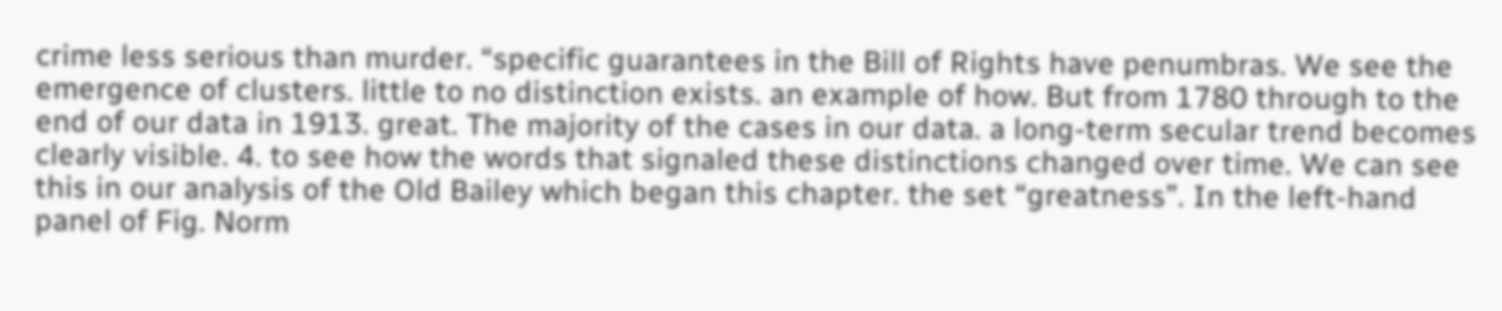crime less serious than murder. “specific guarantees in the Bill of Rights have penumbras. We see the emergence of clusters. little to no distinction exists. an example of how. But from 1780 through to the end of our data in 1913. great. The majority of the cases in our data. a long-term secular trend becomes clearly visible. 4. to see how the words that signaled these distinctions changed over time. We can see this in our analysis of the Old Bailey which began this chapter. the set “greatness”. In the left-hand panel of Fig. Norm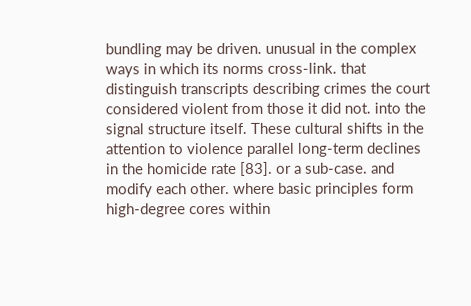bundling may be driven. unusual in the complex ways in which its norms cross-link. that distinguish transcripts describing crimes the court considered violent from those it did not. into the signal structure itself. These cultural shifts in the attention to violence parallel long-term declines in the homicide rate [83]. or a sub-case. and modify each other. where basic principles form high-degree cores within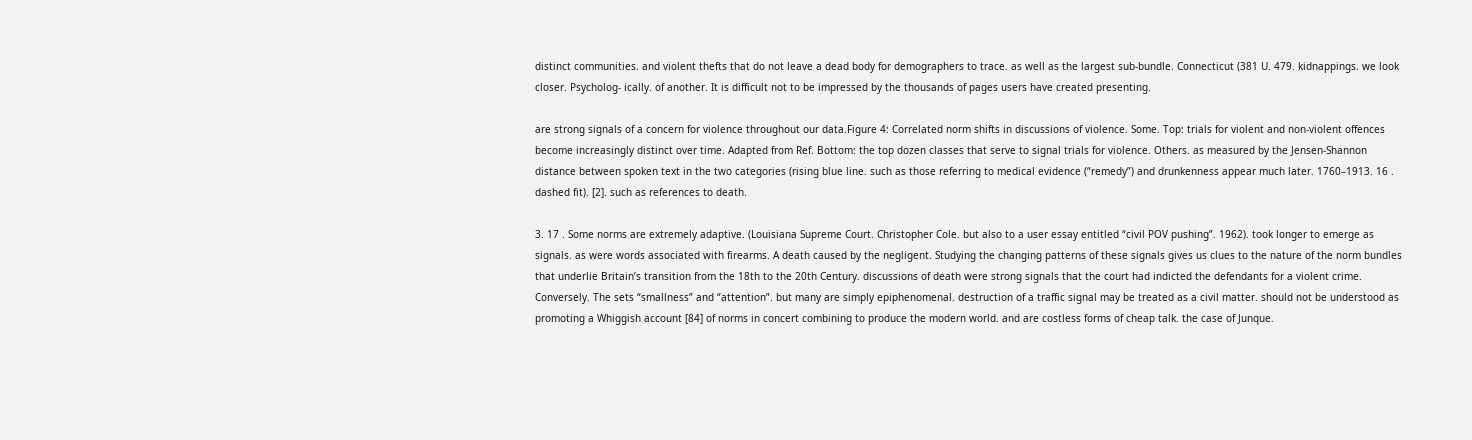distinct communities. and violent thefts that do not leave a dead body for demographers to trace. as well as the largest sub-bundle. Connecticut (381 U. 479. kidnappings. we look closer. Psycholog- ically. of another. It is difficult not to be impressed by the thousands of pages users have created presenting.

are strong signals of a concern for violence throughout our data.Figure 4: Correlated norm shifts in discussions of violence. Some. Top: trials for violent and non-violent offences become increasingly distinct over time. Adapted from Ref. Bottom: the top dozen classes that serve to signal trials for violence. Others. as measured by the Jensen-Shannon distance between spoken text in the two categories (rising blue line. such as those referring to medical evidence (“remedy”) and drunkenness appear much later. 1760–1913. 16 . dashed fit). [2]. such as references to death.

3. 17 . Some norms are extremely adaptive. (Louisiana Supreme Court. Christopher Cole. but also to a user essay entitled “civil POV pushing”. 1962). took longer to emerge as signals. as were words associated with firearms. A death caused by the negligent. Studying the changing patterns of these signals gives us clues to the nature of the norm bundles that underlie Britain’s transition from the 18th to the 20th Century. discussions of death were strong signals that the court had indicted the defendants for a violent crime. Conversely. The sets “smallness” and “attention”. but many are simply epiphenomenal. destruction of a traffic signal may be treated as a civil matter. should not be understood as promoting a Whiggish account [84] of norms in concert combining to produce the modern world. and are costless forms of cheap talk. the case of Junque.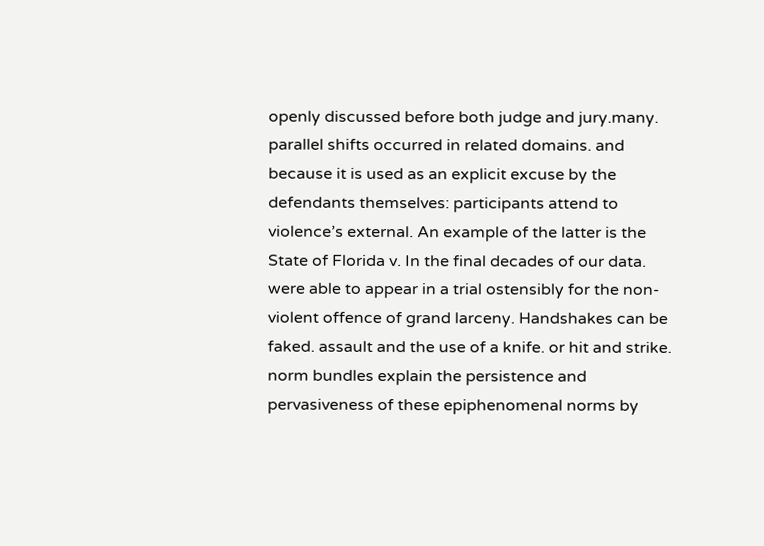openly discussed before both judge and jury.many. parallel shifts occurred in related domains. and because it is used as an explicit excuse by the defendants themselves: participants attend to violence’s external. An example of the latter is the State of Florida v. In the final decades of our data. were able to appear in a trial ostensibly for the non-violent offence of grand larceny. Handshakes can be faked. assault and the use of a knife. or hit and strike. norm bundles explain the persistence and pervasiveness of these epiphenomenal norms by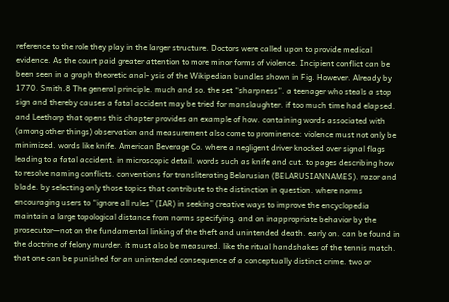reference to the role they play in the larger structure. Doctors were called upon to provide medical evidence. As the court paid greater attention to more minor forms of violence. Incipient conflict can be been seen in a graph theoretic anal- ysis of the Wikipedian bundles shown in Fig. However. Already by 1770. Smith.8 The general principle. much and so. the set “sharpness”. a teenager who steals a stop sign and thereby causes a fatal accident may be tried for manslaughter. if too much time had elapsed. and Leethorp that opens this chapter provides an example of how. containing words associated with (among other things) observation and measurement also come to prominence: violence must not only be minimized. words like knife. American Beverage Co. where a negligent driver knocked over signal flags leading to a fatal accident. in microscopic detail. words such as knife and cut. to pages describing how to resolve naming conflicts. conventions for transliterating Belarusian (BELARUSIANNAMES). razor and blade. by selecting only those topics that contribute to the distinction in question. where norms encouraging users to “ignore all rules” (IAR) in seeking creative ways to improve the encyclopedia maintain a large topological distance from norms specifying. and on inappropriate behavior by the prosecutor—not on the fundamental linking of the theft and unintended death. early on. can be found in the doctrine of felony murder. it must also be measured. like the ritual handshakes of the tennis match. that one can be punished for an unintended consequence of a conceptually distinct crime. two or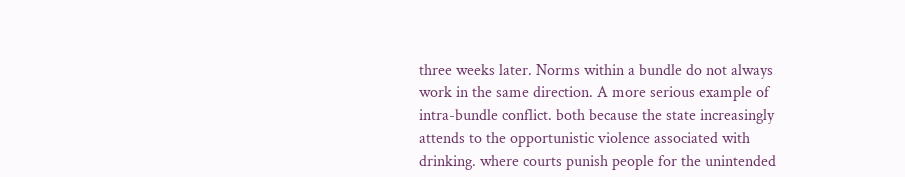three weeks later. Norms within a bundle do not always work in the same direction. A more serious example of intra-bundle conflict. both because the state increasingly attends to the opportunistic violence associated with drinking. where courts punish people for the unintended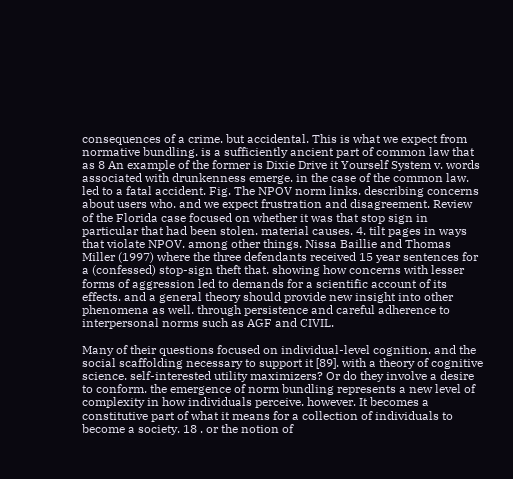consequences of a crime. but accidental. This is what we expect from normative bundling. is a sufficiently ancient part of common law that as 8 An example of the former is Dixie Drive it Yourself System v. words associated with drunkenness emerge. in the case of the common law. led to a fatal accident. Fig. The NPOV norm links. describing concerns about users who. and we expect frustration and disagreement. Review of the Florida case focused on whether it was that stop sign in particular that had been stolen. material causes. 4. tilt pages in ways that violate NPOV. among other things. Nissa Baillie and Thomas Miller (1997) where the three defendants received 15 year sentences for a (confessed) stop-sign theft that. showing how concerns with lesser forms of aggression led to demands for a scientific account of its effects. and a general theory should provide new insight into other phenomena as well. through persistence and careful adherence to interpersonal norms such as AGF and CIVIL.

Many of their questions focused on individual-level cognition. and the social scaffolding necessary to support it [89]. with a theory of cognitive science. self-interested utility maximizers? Or do they involve a desire to conform. the emergence of norm bundling represents a new level of complexity in how individuals perceive. however. It becomes a constitutive part of what it means for a collection of individuals to become a society. 18 . or the notion of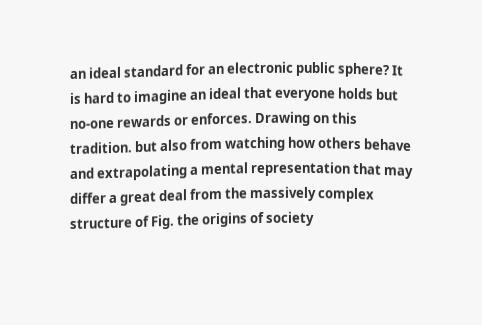an ideal standard for an electronic public sphere? It is hard to imagine an ideal that everyone holds but no-one rewards or enforces. Drawing on this tradition. but also from watching how others behave and extrapolating a mental representation that may differ a great deal from the massively complex structure of Fig. the origins of society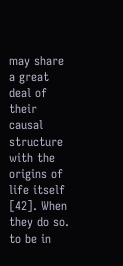may share a great deal of their causal structure with the origins of life itself [42]. When they do so. to be in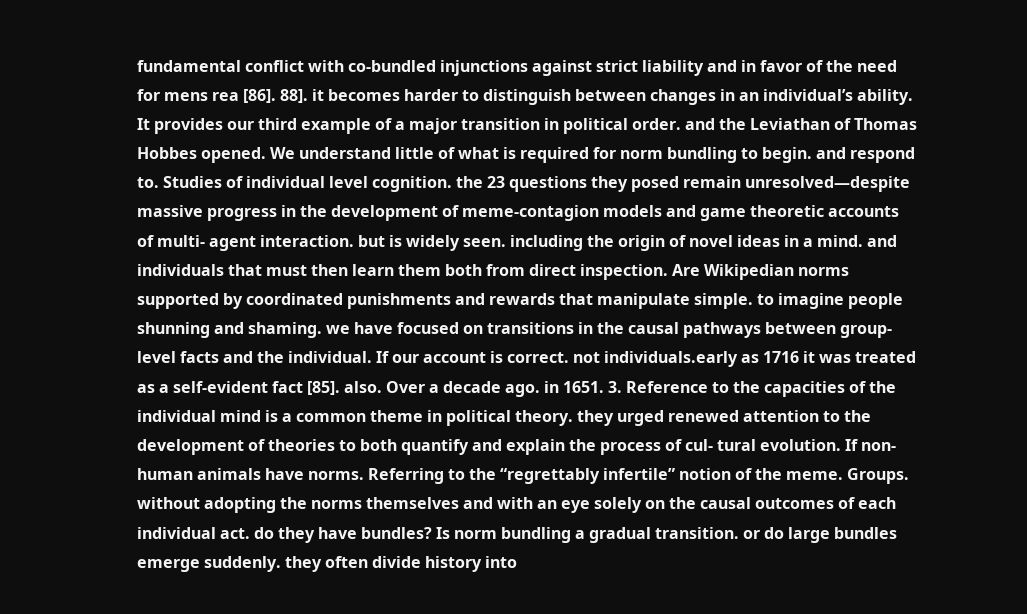fundamental conflict with co-bundled injunctions against strict liability and in favor of the need for mens rea [86]. 88]. it becomes harder to distinguish between changes in an individual’s ability. It provides our third example of a major transition in political order. and the Leviathan of Thomas Hobbes opened. We understand little of what is required for norm bundling to begin. and respond to. Studies of individual level cognition. the 23 questions they posed remain unresolved—despite massive progress in the development of meme-contagion models and game theoretic accounts of multi- agent interaction. but is widely seen. including the origin of novel ideas in a mind. and individuals that must then learn them both from direct inspection. Are Wikipedian norms supported by coordinated punishments and rewards that manipulate simple. to imagine people shunning and shaming. we have focused on transitions in the causal pathways between group- level facts and the individual. If our account is correct. not individuals.early as 1716 it was treated as a self-evident fact [85]. also. Over a decade ago. in 1651. 3. Reference to the capacities of the individual mind is a common theme in political theory. they urged renewed attention to the development of theories to both quantify and explain the process of cul- tural evolution. If non-human animals have norms. Referring to the “regrettably infertile” notion of the meme. Groups. without adopting the norms themselves and with an eye solely on the causal outcomes of each individual act. do they have bundles? Is norm bundling a gradual transition. or do large bundles emerge suddenly. they often divide history into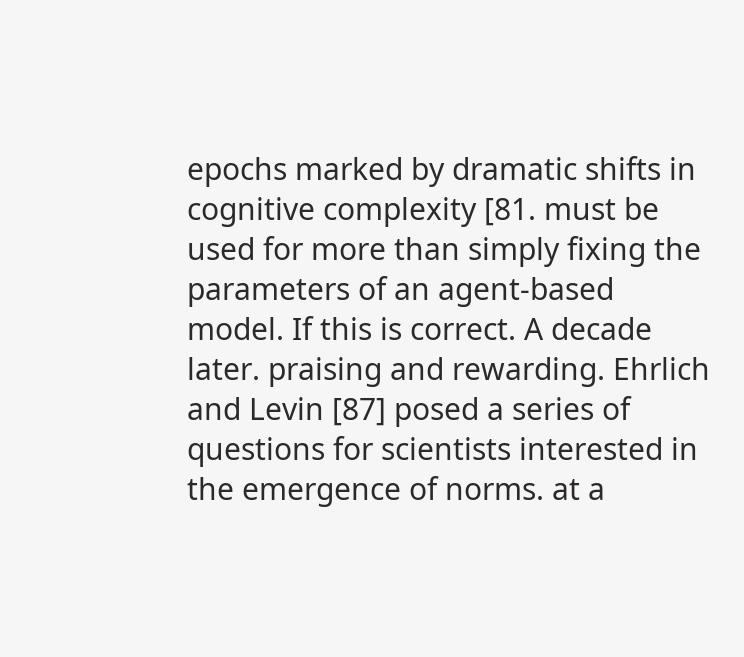epochs marked by dramatic shifts in cognitive complexity [81. must be used for more than simply fixing the parameters of an agent-based model. If this is correct. A decade later. praising and rewarding. Ehrlich and Levin [87] posed a series of questions for scientists interested in the emergence of norms. at a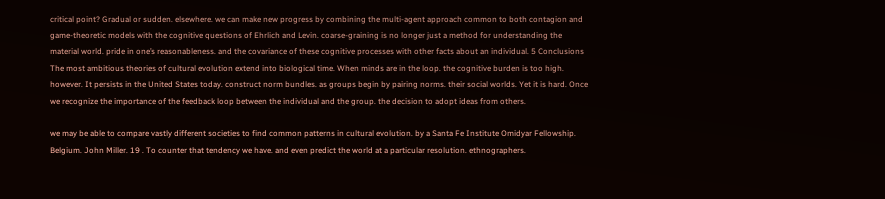critical point? Gradual or sudden. elsewhere. we can make new progress by combining the multi-agent approach common to both contagion and game-theoretic models with the cognitive questions of Ehrlich and Levin. coarse-graining is no longer just a method for understanding the material world. pride in one’s reasonableness. and the covariance of these cognitive processes with other facts about an individual. 5 Conclusions The most ambitious theories of cultural evolution extend into biological time. When minds are in the loop. the cognitive burden is too high. however. It persists in the United States today. construct norm bundles. as groups begin by pairing norms. their social worlds. Yet it is hard. Once we recognize the importance of the feedback loop between the individual and the group. the decision to adopt ideas from others.

we may be able to compare vastly different societies to find common patterns in cultural evolution. by a Santa Fe Institute Omidyar Fellowship. Belgium. John Miller. 19 . To counter that tendency we have. and even predict the world at a particular resolution. ethnographers.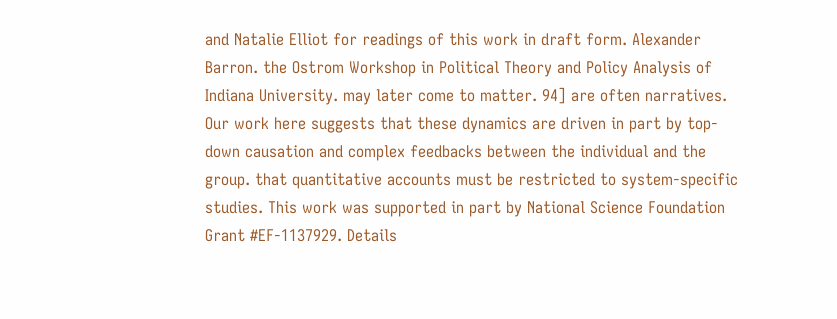and Natalie Elliot for readings of this work in draft form. Alexander Barron. the Ostrom Workshop in Political Theory and Policy Analysis of Indiana University. may later come to matter. 94] are often narratives. Our work here suggests that these dynamics are driven in part by top-down causation and complex feedbacks between the individual and the group. that quantitative accounts must be restricted to system-specific studies. This work was supported in part by National Science Foundation Grant #EF-1137929. Details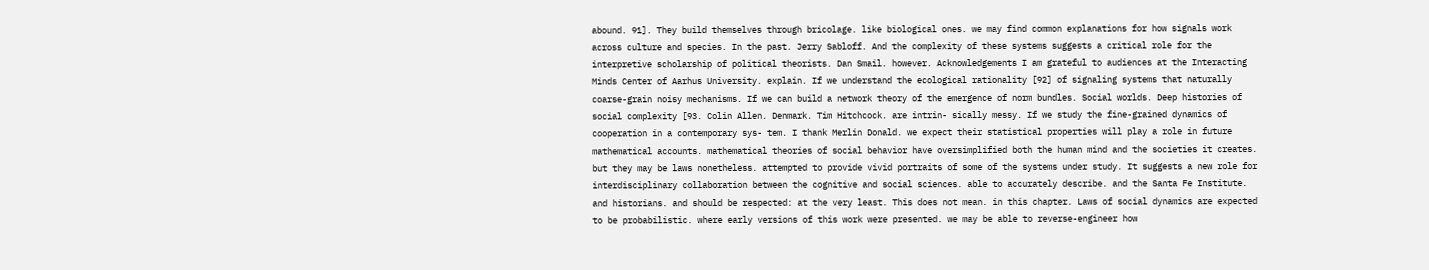abound. 91]. They build themselves through bricolage. like biological ones. we may find common explanations for how signals work across culture and species. In the past. Jerry Sabloff. And the complexity of these systems suggests a critical role for the interpretive scholarship of political theorists. Dan Smail. however. Acknowledgements I am grateful to audiences at the Interacting Minds Center of Aarhus University. explain. If we understand the ecological rationality [92] of signaling systems that naturally coarse-grain noisy mechanisms. If we can build a network theory of the emergence of norm bundles. Social worlds. Deep histories of social complexity [93. Colin Allen. Denmark. Tim Hitchcock. are intrin- sically messy. If we study the fine-grained dynamics of cooperation in a contemporary sys- tem. I thank Merlin Donald. we expect their statistical properties will play a role in future mathematical accounts. mathematical theories of social behavior have oversimplified both the human mind and the societies it creates. but they may be laws nonetheless. attempted to provide vivid portraits of some of the systems under study. It suggests a new role for interdisciplinary collaboration between the cognitive and social sciences. able to accurately describe. and the Santa Fe Institute. and historians. and should be respected: at the very least. This does not mean. in this chapter. Laws of social dynamics are expected to be probabilistic. where early versions of this work were presented. we may be able to reverse-engineer how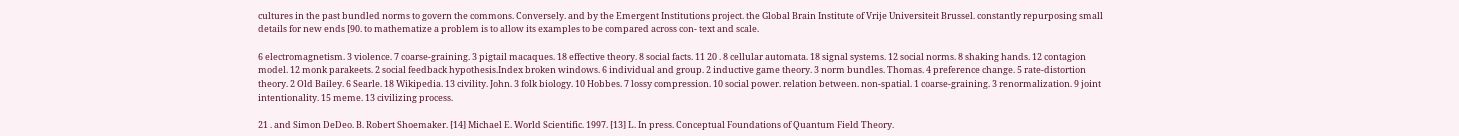cultures in the past bundled norms to govern the commons. Conversely. and by the Emergent Institutions project. the Global Brain Institute of Vrije Universiteit Brussel. constantly repurposing small details for new ends [90. to mathematize a problem is to allow its examples to be compared across con- text and scale.

6 electromagnetism. 3 violence. 7 coarse-graining. 3 pigtail macaques. 18 effective theory. 8 social facts. 11 20 . 8 cellular automata. 18 signal systems. 12 social norms. 8 shaking hands. 12 contagion model. 12 monk parakeets. 2 social feedback hypothesis.Index broken windows. 6 individual and group. 2 inductive game theory. 3 norm bundles. Thomas. 4 preference change. 5 rate-distortion theory. 2 Old Bailey. 6 Searle. 18 Wikipedia. 13 civility. John. 3 folk biology. 10 Hobbes. 7 lossy compression. 10 social power. relation between. non-spatial. 1 coarse-graining. 3 renormalization. 9 joint intentionality. 15 meme. 13 civilizing process.

21 . and Simon DeDeo. B. Robert Shoemaker. [14] Michael E. World Scientific. 1997. [13] L. In press. Conceptual Foundations of Quantum Field Theory.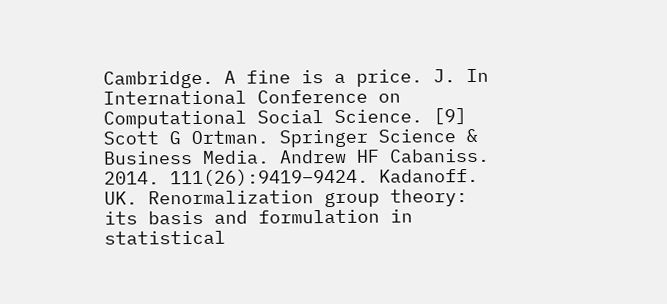Cambridge. A fine is a price. J. In International Conference on Computational Social Science. [9] Scott G Ortman. Springer Science & Business Media. Andrew HF Cabaniss. 2014. 111(26):9419–9424. Kadanoff. UK. Renormalization group theory: its basis and formulation in statistical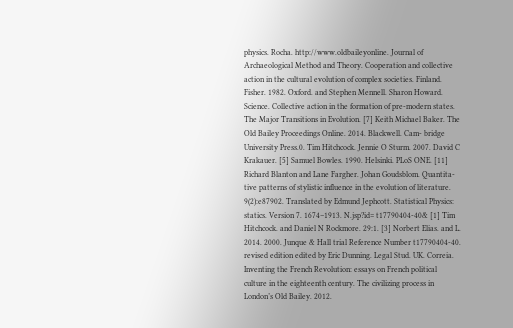physics. Rocha. http://www.oldbaileyonline. Journal of Archaeological Method and Theory. Cooperation and collective action in the cultural evolution of complex societies. Finland. Fisher. 1982. Oxford. and Stephen Mennell. Sharon Howard. Science. Collective action in the formation of pre-modern states. The Major Transitions in Evolution. [7] Keith Michael Baker. The Old Bailey Proceedings Online. 2014. Blackwell. Cam- bridge University Press.0. Tim Hitchcock. Jennie O Sturm. 2007. David C Krakauer. [5] Samuel Bowles. 1990. Helsinki. PLoS ONE. [11] Richard Blanton and Lane Fargher. Johan Goudsblom. Quantita- tive patterns of stylistic influence in the evolution of literature. 9(2):e87902. Translated by Edmund Jephcott. Statistical Physics: statics. Version 7. 1674–1913. N.jsp?id= t17790404-40& [1] Tim Hitchcock. and Daniel N Rockmore. 29:1. [3] Norbert Elias. and L. 2014. 2000. Junque & Hall trial Reference Number t17790404-40. revised edition edited by Eric Dunning. Legal Stud. UK. Correia. Inventing the French Revolution: essays on French political culture in the eighteenth century. The civilizing process in London’s Old Bailey. 2012.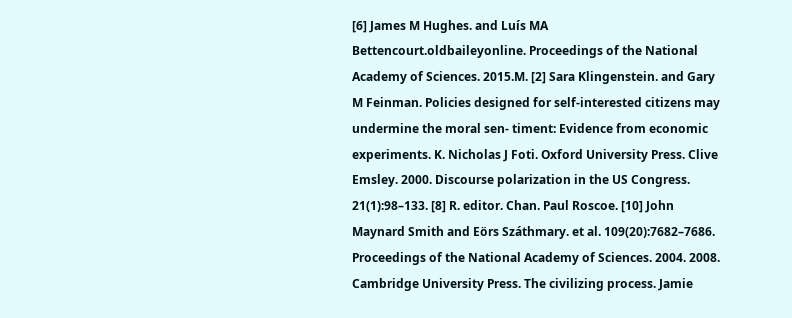[6] James M Hughes. and Luı́s MA Bettencourt.oldbaileyonline. Proceedings of the National Academy of Sciences. 2015.M. [2] Sara Klingenstein. and Gary M Feinman. Policies designed for self-interested citizens may undermine the moral sen- timent: Evidence from economic experiments. K. Nicholas J Foti. Oxford University Press. Clive Emsley. 2000. Discourse polarization in the US Congress. 21(1):98–133. [8] R. editor. Chan. Paul Roscoe. [10] John Maynard Smith and Eörs Száthmary. et al. 109(20):7682–7686. Proceedings of the National Academy of Sciences. 2004. 2008. Cambridge University Press. The civilizing process. Jamie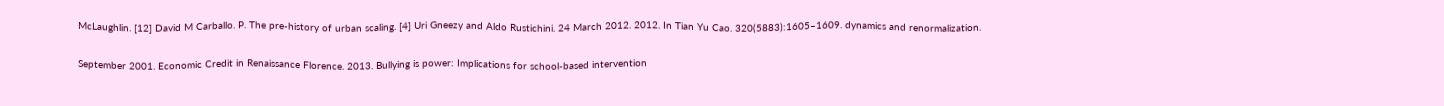McLaughlin. [12] David M Carballo. P. The pre-history of urban scaling. [4] Uri Gneezy and Aldo Rustichini. 24 March 2012. 2012. In Tian Yu Cao. 320(5883):1605–1609. dynamics and renormalization.

September 2001. Economic Credit in Renaissance Florence. 2013. Bullying is power: Implications for school-based intervention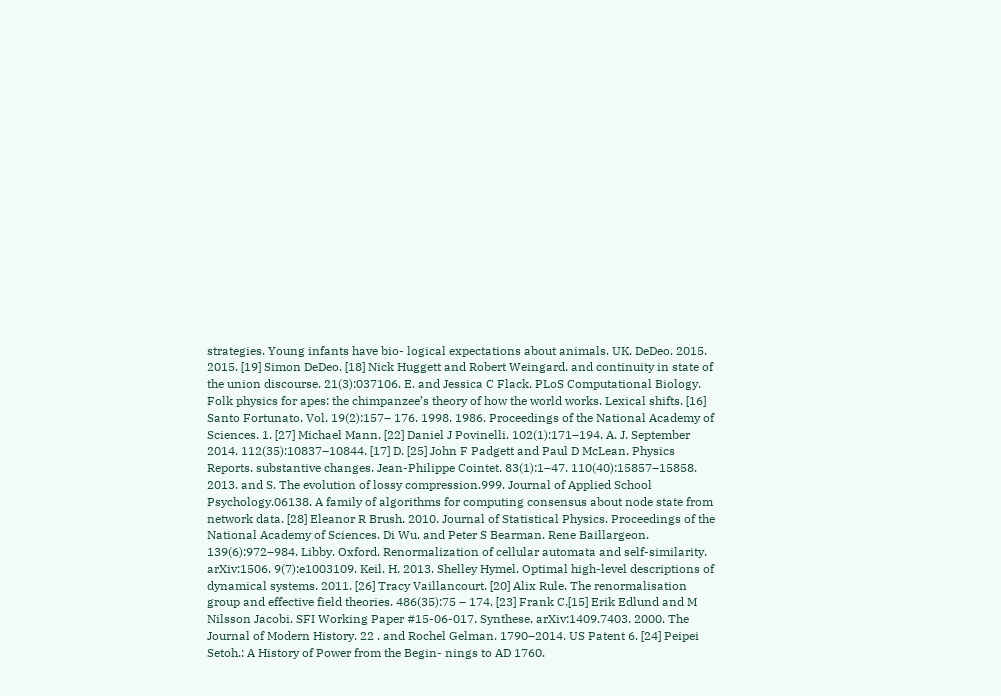strategies. Young infants have bio- logical expectations about animals. UK. DeDeo. 2015. 2015. [19] Simon DeDeo. [18] Nick Huggett and Robert Weingard. and continuity in state of the union discourse. 21(3):037106. E. and Jessica C Flack. PLoS Computational Biology. Folk physics for apes: the chimpanzee’s theory of how the world works. Lexical shifts. [16] Santo Fortunato. Vol. 19(2):157– 176. 1998. 1986. Proceedings of the National Academy of Sciences. 1. [27] Michael Mann. [22] Daniel J Povinelli. 102(1):171–194. A. J. September 2014. 112(35):10837–10844. [17] D. [25] John F Padgett and Paul D McLean. Physics Reports. substantive changes. Jean-Philippe Cointet. 83(1):1–47. 110(40):15857–15858. 2013. and S. The evolution of lossy compression.999. Journal of Applied School Psychology.06138. A family of algorithms for computing consensus about node state from network data. [28] Eleanor R Brush. 2010. Journal of Statistical Physics. Proceedings of the National Academy of Sciences. Di Wu. and Peter S Bearman. Rene Baillargeon. 139(6):972–984. Libby. Oxford. Renormalization of cellular automata and self-similarity. arXiv:1506. 9(7):e1003109. Keil. H. 2013. Shelley Hymel. Optimal high-level descriptions of dynamical systems. 2011. [26] Tracy Vaillancourt. [20] Alix Rule. The renormalisation group and effective field theories. 486(35):75 – 174. [23] Frank C.[15] Erik Edlund and M Nilsson Jacobi. SFI Working Paper #15-06-017. Synthese. arXiv:1409.7403. 2000. The Journal of Modern History. 22 . and Rochel Gelman. 1790–2014. US Patent 6. [24] Peipei Setoh.: A History of Power from the Begin- nings to AD 1760.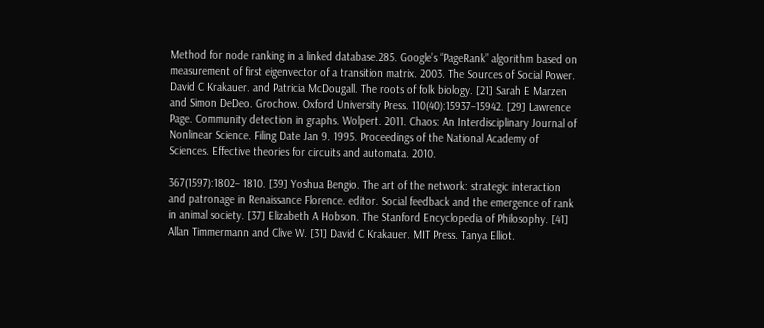Method for node ranking in a linked database.285. Google’s “PageRank” algorithm based on measurement of first eigenvector of a transition matrix. 2003. The Sources of Social Power. David C Krakauer. and Patricia McDougall. The roots of folk biology. [21] Sarah E Marzen and Simon DeDeo. Grochow. Oxford University Press. 110(40):15937–15942. [29] Lawrence Page. Community detection in graphs. Wolpert. 2011. Chaos: An Interdisciplinary Journal of Nonlinear Science. Filing Date Jan 9. 1995. Proceedings of the National Academy of Sciences. Effective theories for circuits and automata. 2010.

367(1597):1802– 1810. [39] Yoshua Bengio. The art of the network: strategic interaction and patronage in Renaissance Florence. editor. Social feedback and the emergence of rank in animal society. [37] Elizabeth A Hobson. The Stanford Encyclopedia of Philosophy. [41] Allan Timmermann and Clive W. [31] David C Krakauer. MIT Press. Tanya Elliot.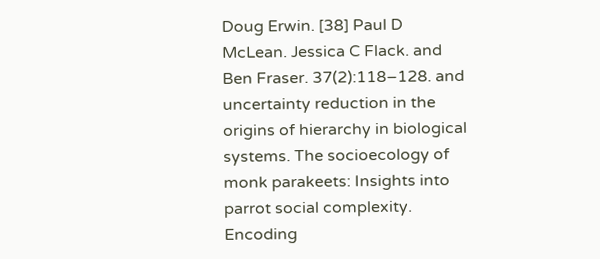Doug Erwin. [38] Paul D McLean. Jessica C Flack. and Ben Fraser. 37(2):118–128. and uncertainty reduction in the origins of hierarchy in biological systems. The socioecology of monk parakeets: Insights into parrot social complexity. Encoding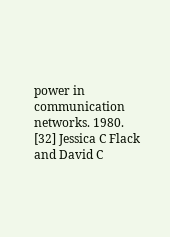power in communication networks. 1980. [32] Jessica C Flack and David C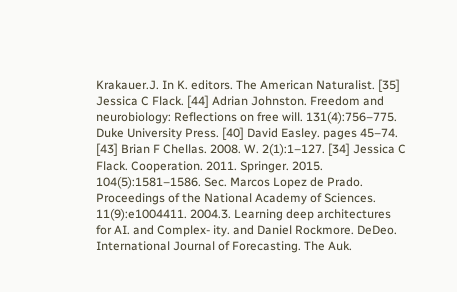Krakauer.J. In K. editors. The American Naturalist. [35] Jessica C Flack. [44] Adrian Johnston. Freedom and neurobiology: Reflections on free will. 131(4):756–775. Duke University Press. [40] David Easley. pages 45–74. [43] Brian F Chellas. 2008. W. 2(1):1–127. [34] Jessica C Flack. Cooperation. 2011. Springer. 2015. 104(5):1581–1586. Sec. Marcos Lopez de Prado. Proceedings of the National Academy of Sciences. 11(9):e1004411. 2004.3. Learning deep architectures for AI. and Complex- ity. and Daniel Rockmore. DeDeo. International Journal of Forecasting. The Auk.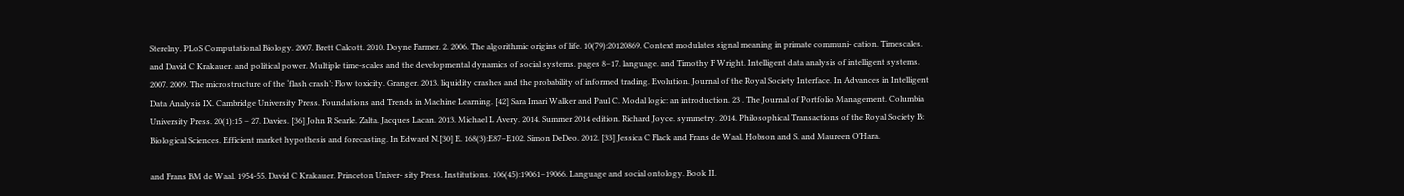Sterelny. PLoS Computational Biology. 2007. Brett Calcott. 2010. Doyne Farmer. 2. 2006. The algorithmic origins of life. 10(79):20120869. Context modulates signal meaning in primate communi- cation. Timescales. and David C Krakauer. and political power. Multiple time-scales and the developmental dynamics of social systems. pages 8–17. language. and Timothy F Wright. Intelligent data analysis of intelligent systems. 2007. 2009. The microstructure of the ‘flash crash’: Flow toxicity. Granger. 2013. liquidity crashes and the probability of informed trading. Evolution. Journal of the Royal Society Interface. In Advances in Intelligent Data Analysis IX. Cambridge University Press. Foundations and Trends in Machine Learning. [42] Sara Imari Walker and Paul C. Modal logic: an introduction. 23 . The Journal of Portfolio Management. Columbia University Press. 20(1):15 – 27. Davies. [36] John R Searle. Zalta. Jacques Lacan. 2013. Michael L Avery. 2014. Summer 2014 edition. Richard Joyce. symmetry. 2014. Philosophical Transactions of the Royal Society B: Biological Sciences. Efficient market hypothesis and forecasting. In Edward N.[30] E. 168(3):E87–E102. Simon DeDeo. 2012. [33] Jessica C Flack and Frans de Waal. Hobson and S. and Maureen O’Hara.

and Frans BM de Waal. 1954-55. David C Krakauer. Princeton Univer- sity Press. Institutions. 106(45):19061–19066. Language and social ontology. Book II.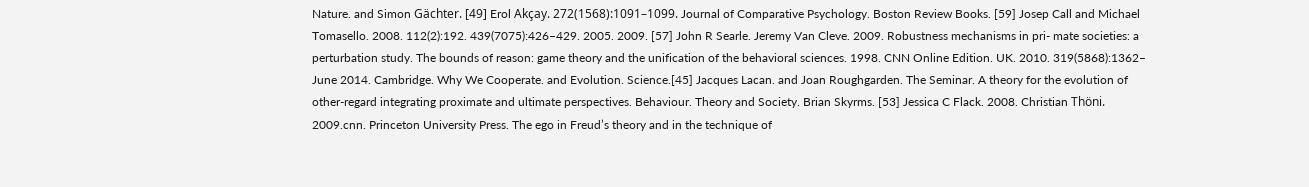Nature. and Simon Gächter. [49] Erol Akçay. 272(1568):1091–1099. Journal of Comparative Psychology. Boston Review Books. [59] Josep Call and Michael Tomasello. 2008. 112(2):192. 439(7075):426–429. 2005. 2009. [57] John R Searle. Jeremy Van Cleve. 2009. Robustness mechanisms in pri- mate societies: a perturbation study. The bounds of reason: game theory and the unification of the behavioral sciences. 1998. CNN Online Edition. UK. 2010. 319(5868):1362– June 2014. Cambridge. Why We Cooperate. and Evolution. Science.[45] Jacques Lacan. and Joan Roughgarden. The Seminar. A theory for the evolution of other-regard integrating proximate and ultimate perspectives. Behaviour. Theory and Society. Brian Skyrms. [53] Jessica C Flack. 2008. Christian Thöni. 2009.cnn. Princeton University Press. The ego in Freud’s theory and in the technique of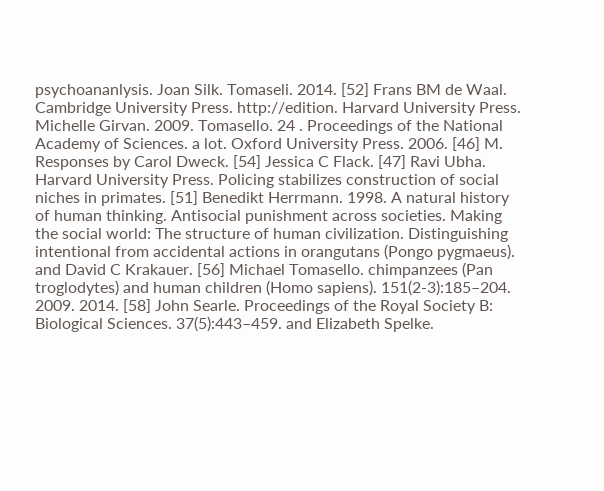psychoananlysis. Joan Silk. Tomaseli. 2014. [52] Frans BM de Waal. Cambridge University Press. http://edition. Harvard University Press. Michelle Girvan. 2009. Tomasello. 24 . Proceedings of the National Academy of Sciences. a lot. Oxford University Press. 2006. [46] M. Responses by Carol Dweck. [54] Jessica C Flack. [47] Ravi Ubha. Harvard University Press. Policing stabilizes construction of social niches in primates. [51] Benedikt Herrmann. 1998. A natural history of human thinking. Antisocial punishment across societies. Making the social world: The structure of human civilization. Distinguishing intentional from accidental actions in orangutans (Pongo pygmaeus). and David C Krakauer. [56] Michael Tomasello. chimpanzees (Pan troglodytes) and human children (Homo sapiens). 151(2-3):185–204. 2009. 2014. [58] John Searle. Proceedings of the Royal Society B: Biological Sciences. 37(5):443–459. and Elizabeth Spelke.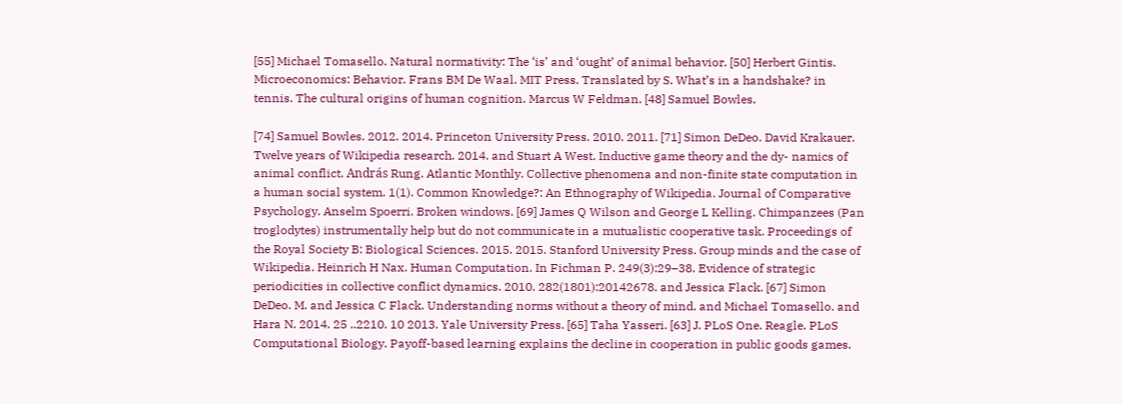[55] Michael Tomasello. Natural normativity: The ‘is’ and ‘ought’ of animal behavior. [50] Herbert Gintis. Microeconomics: Behavior. Frans BM De Waal. MIT Press. Translated by S. What’s in a handshake? in tennis. The cultural origins of human cognition. Marcus W Feldman. [48] Samuel Bowles.

[74] Samuel Bowles. 2012. 2014. Princeton University Press. 2010. 2011. [71] Simon DeDeo. David Krakauer. Twelve years of Wikipedia research. 2014. and Stuart A West. Inductive game theory and the dy- namics of animal conflict. András Rung. Atlantic Monthly. Collective phenomena and non-finite state computation in a human social system. 1(1). Common Knowledge?: An Ethnography of Wikipedia. Journal of Comparative Psychology. Anselm Spoerri. Broken windows. [69] James Q Wilson and George L Kelling. Chimpanzees (Pan troglodytes) instrumentally help but do not communicate in a mutualistic cooperative task. Proceedings of the Royal Society B: Biological Sciences. 2015. 2015. Stanford University Press. Group minds and the case of Wikipedia. Heinrich H Nax. Human Computation. In Fichman P. 249(3):29–38. Evidence of strategic periodicities in collective conflict dynamics. 2010. 282(1801):20142678. and Jessica Flack. [67] Simon DeDeo. M. and Jessica C Flack. Understanding norms without a theory of mind. and Michael Tomasello. and Hara N. 2014. 25 ..2210. 10 2013. Yale University Press. [65] Taha Yasseri. [63] J. PLoS One. Reagle. PLoS Computational Biology. Payoff-based learning explains the decline in cooperation in public goods games.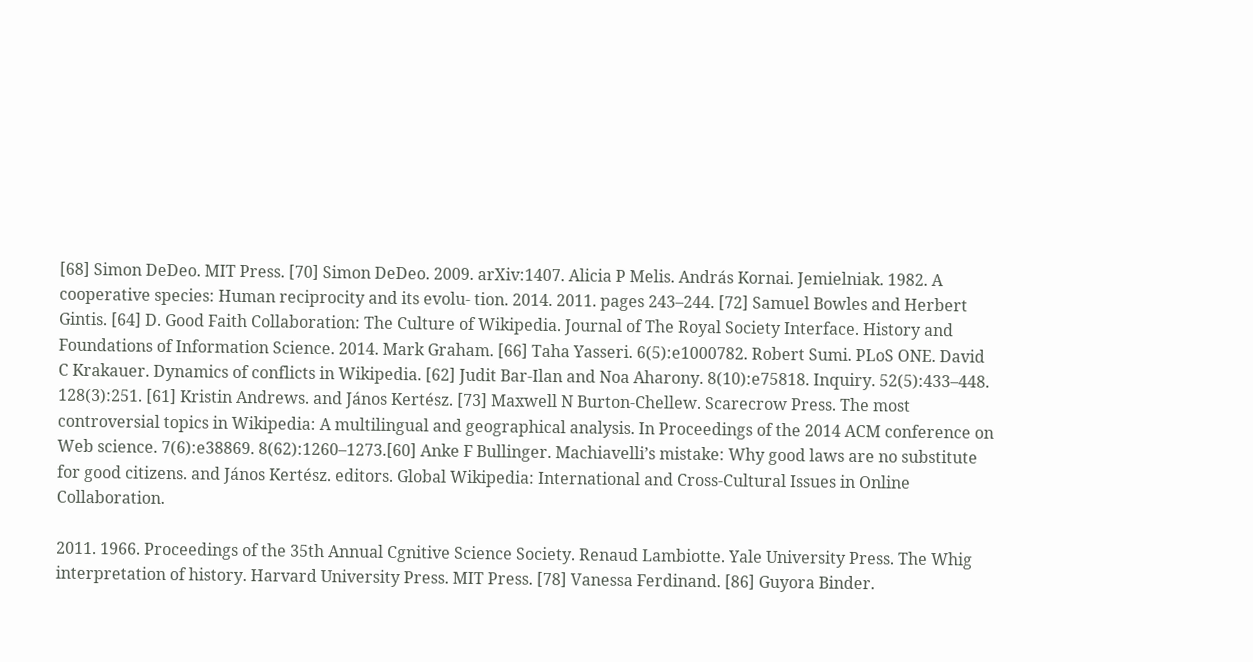[68] Simon DeDeo. MIT Press. [70] Simon DeDeo. 2009. arXiv:1407. Alicia P Melis. András Kornai. Jemielniak. 1982. A cooperative species: Human reciprocity and its evolu- tion. 2014. 2011. pages 243–244. [72] Samuel Bowles and Herbert Gintis. [64] D. Good Faith Collaboration: The Culture of Wikipedia. Journal of The Royal Society Interface. History and Foundations of Information Science. 2014. Mark Graham. [66] Taha Yasseri. 6(5):e1000782. Robert Sumi. PLoS ONE. David C Krakauer. Dynamics of conflicts in Wikipedia. [62] Judit Bar-Ilan and Noa Aharony. 8(10):e75818. Inquiry. 52(5):433–448. 128(3):251. [61] Kristin Andrews. and János Kertész. [73] Maxwell N Burton-Chellew. Scarecrow Press. The most controversial topics in Wikipedia: A multilingual and geographical analysis. In Proceedings of the 2014 ACM conference on Web science. 7(6):e38869. 8(62):1260–1273.[60] Anke F Bullinger. Machiavelli’s mistake: Why good laws are no substitute for good citizens. and János Kertész. editors. Global Wikipedia: International and Cross-Cultural Issues in Online Collaboration.

2011. 1966. Proceedings of the 35th Annual Cgnitive Science Society. Renaud Lambiotte. Yale University Press. The Whig interpretation of history. Harvard University Press. MIT Press. [78] Vanessa Ferdinand. [86] Guyora Binder.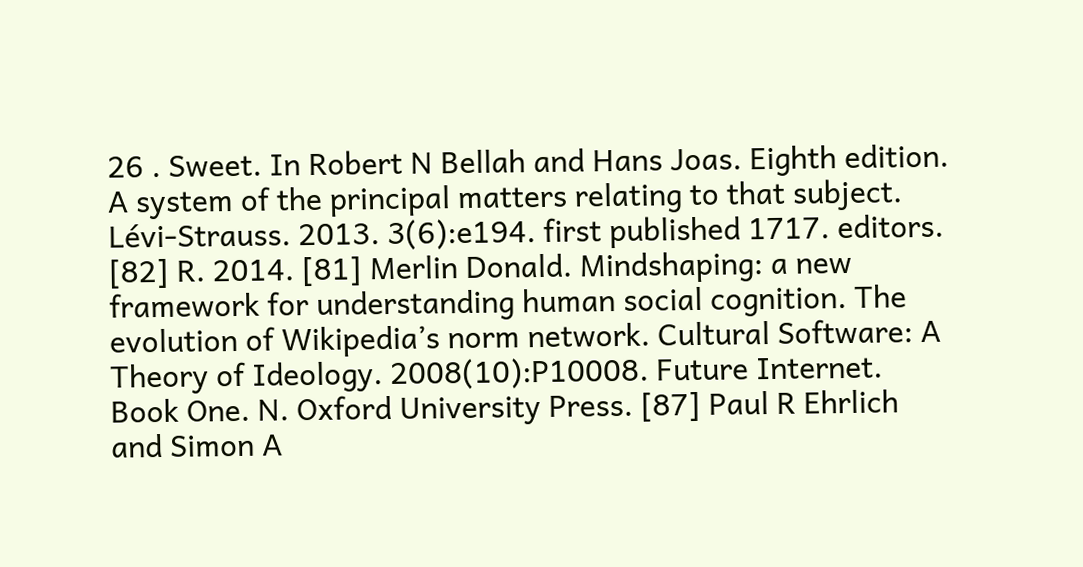26 . Sweet. In Robert N Bellah and Hans Joas. Eighth edition. A system of the principal matters relating to that subject. Lévi-Strauss. 2013. 3(6):e194. first published 1717. editors. [82] R. 2014. [81] Merlin Donald. Mindshaping: a new framework for understanding human social cognition. The evolution of Wikipedia’s norm network. Cultural Software: A Theory of Ideology. 2008(10):P10008. Future Internet. Book One. N. Oxford University Press. [87] Paul R Ehrlich and Simon A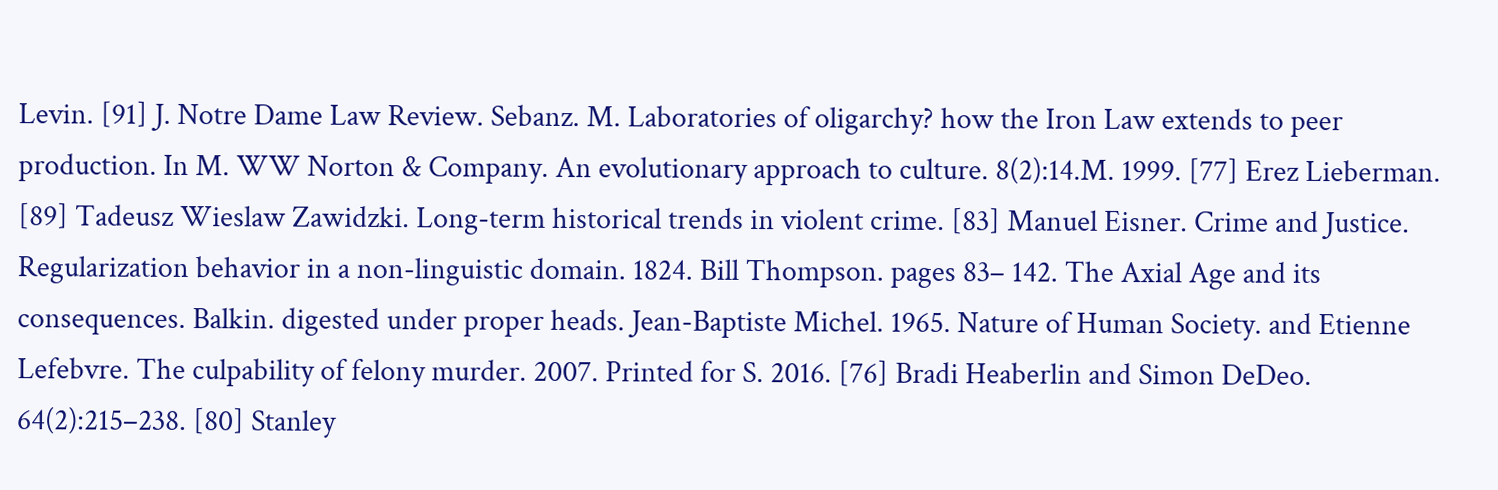Levin. [91] J. Notre Dame Law Review. Sebanz. M. Laboratories of oligarchy? how the Iron Law extends to peer production. In M. WW Norton & Company. An evolutionary approach to culture. 8(2):14.M. 1999. [77] Erez Lieberman. [89] Tadeusz Wieslaw Zawidzki. Long-term historical trends in violent crime. [83] Manuel Eisner. Crime and Justice. Regularization behavior in a non-linguistic domain. 1824. Bill Thompson. pages 83– 142. The Axial Age and its consequences. Balkin. digested under proper heads. Jean-Baptiste Michel. 1965. Nature of Human Society. and Etienne Lefebvre. The culpability of felony murder. 2007. Printed for S. 2016. [76] Bradi Heaberlin and Simon DeDeo. 64(2):215–238. [80] Stanley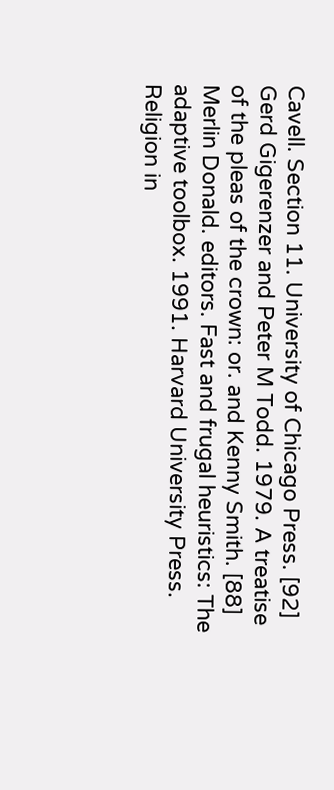Cavell. Section 11. University of Chicago Press. [92] Gerd Gigerenzer and Peter M Todd. 1979. A treatise of the pleas of the crown: or. and Kenny Smith. [88] Merlin Donald. editors. Fast and frugal heuristics: The adaptive toolbox. 1991. Harvard University Press. Religion in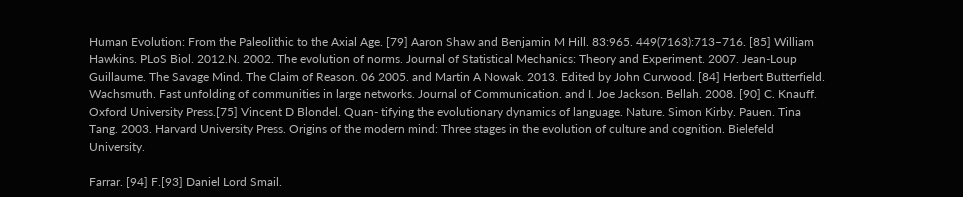Human Evolution: From the Paleolithic to the Axial Age. [79] Aaron Shaw and Benjamin M Hill. 83:965. 449(7163):713–716. [85] William Hawkins. PLoS Biol. 2012.N. 2002. The evolution of norms. Journal of Statistical Mechanics: Theory and Experiment. 2007. Jean-Loup Guillaume. The Savage Mind. The Claim of Reason. 06 2005. and Martin A Nowak. 2013. Edited by John Curwood. [84] Herbert Butterfield. Wachsmuth. Fast unfolding of communities in large networks. Journal of Communication. and I. Joe Jackson. Bellah. 2008. [90] C. Knauff. Oxford University Press.[75] Vincent D Blondel. Quan- tifying the evolutionary dynamics of language. Nature. Simon Kirby. Pauen. Tina Tang. 2003. Harvard University Press. Origins of the modern mind: Three stages in the evolution of culture and cognition. Bielefeld University.

Farrar. [94] F.[93] Daniel Lord Smail.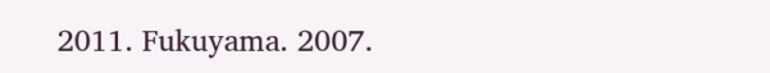2011. Fukuyama. 2007.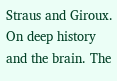Straus and Giroux. On deep history and the brain. The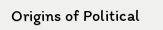Origins of Political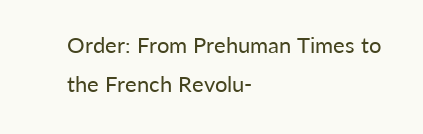Order: From Prehuman Times to the French Revolu-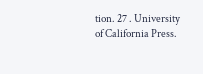tion. 27 . University of California Press.